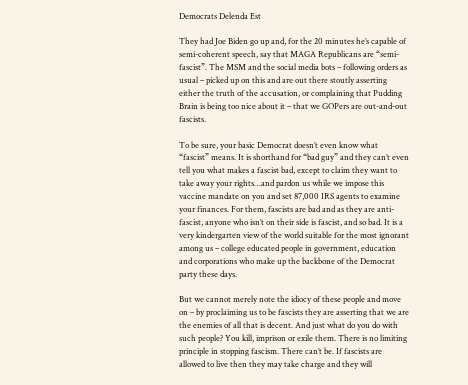Democrats Delenda Est

They had Joe Biden go up and, for the 20 minutes he’s capable of semi-coherent speech, say that MAGA Republicans are “semi-fascist”. The MSM and the social media bots – following orders as usual – picked up on this and are out there stoutly asserting either the truth of the accusation, or complaining that Pudding Brain is being too nice about it – that we GOPers are out-and-out fascists.

To be sure, your basic Democrat doesn’t even know what “fascist” means. It is shorthand for “bad guy” and they can’t even tell you what makes a fascist bad, except to claim they want to take away your rights…and pardon us while we impose this vaccine mandate on you and set 87,000 IRS agents to examine your finances. For them, fascists are bad and as they are anti-fascist, anyone who isn’t on their side is fascist, and so bad. It is a very kindergarten view of the world suitable for the most ignorant among us – college educated people in government, education and corporations who make up the backbone of the Democrat party these days.

But we cannot merely note the idiocy of these people and move on – by proclaiming us to be fascists they are asserting that we are the enemies of all that is decent. And just what do you do with such people? You kill, imprison or exile them. There is no limiting principle in stopping fascism. There can’t be. If fascists are allowed to live then they may take charge and they will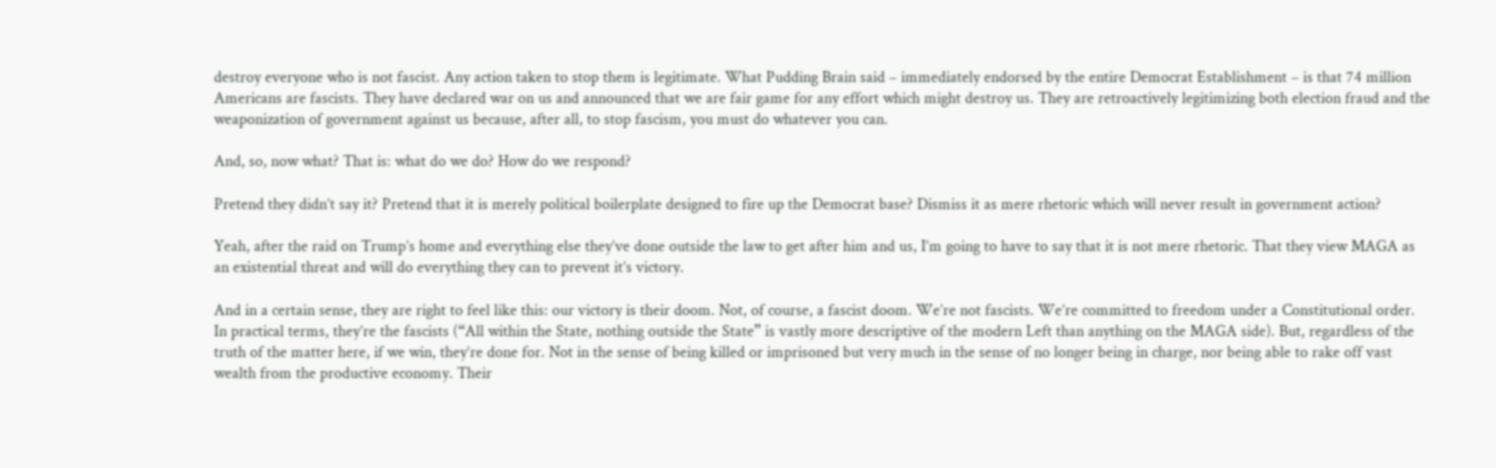destroy everyone who is not fascist. Any action taken to stop them is legitimate. What Pudding Brain said – immediately endorsed by the entire Democrat Establishment – is that 74 million Americans are fascists. They have declared war on us and announced that we are fair game for any effort which might destroy us. They are retroactively legitimizing both election fraud and the weaponization of government against us because, after all, to stop fascism, you must do whatever you can.

And, so, now what? That is: what do we do? How do we respond?

Pretend they didn’t say it? Pretend that it is merely political boilerplate designed to fire up the Democrat base? Dismiss it as mere rhetoric which will never result in government action?

Yeah, after the raid on Trump’s home and everything else they’ve done outside the law to get after him and us, I’m going to have to say that it is not mere rhetoric. That they view MAGA as an existential threat and will do everything they can to prevent it’s victory.

And in a certain sense, they are right to feel like this: our victory is their doom. Not, of course, a fascist doom. We’re not fascists. We’re committed to freedom under a Constitutional order. In practical terms, they’re the fascists (“All within the State, nothing outside the State” is vastly more descriptive of the modern Left than anything on the MAGA side). But, regardless of the truth of the matter here, if we win, they’re done for. Not in the sense of being killed or imprisoned but very much in the sense of no longer being in charge, nor being able to rake off vast wealth from the productive economy. Their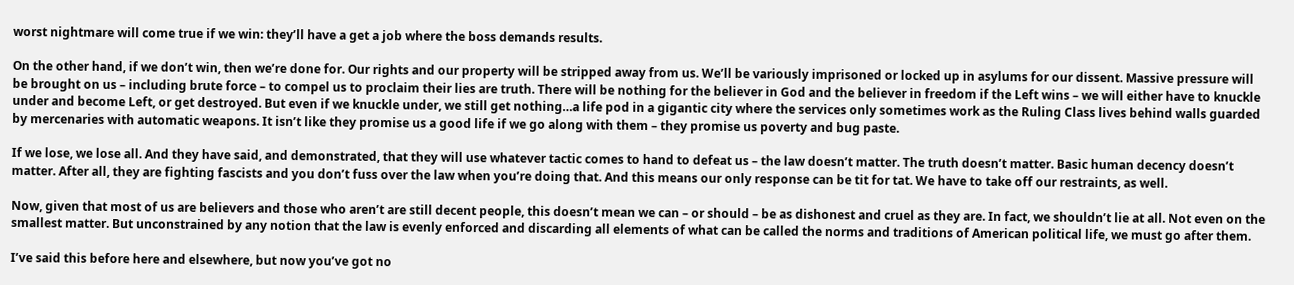worst nightmare will come true if we win: they’ll have a get a job where the boss demands results.

On the other hand, if we don’t win, then we’re done for. Our rights and our property will be stripped away from us. We’ll be variously imprisoned or locked up in asylums for our dissent. Massive pressure will be brought on us – including brute force – to compel us to proclaim their lies are truth. There will be nothing for the believer in God and the believer in freedom if the Left wins – we will either have to knuckle under and become Left, or get destroyed. But even if we knuckle under, we still get nothing…a life pod in a gigantic city where the services only sometimes work as the Ruling Class lives behind walls guarded by mercenaries with automatic weapons. It isn’t like they promise us a good life if we go along with them – they promise us poverty and bug paste.

If we lose, we lose all. And they have said, and demonstrated, that they will use whatever tactic comes to hand to defeat us – the law doesn’t matter. The truth doesn’t matter. Basic human decency doesn’t matter. After all, they are fighting fascists and you don’t fuss over the law when you’re doing that. And this means our only response can be tit for tat. We have to take off our restraints, as well.

Now, given that most of us are believers and those who aren’t are still decent people, this doesn’t mean we can – or should – be as dishonest and cruel as they are. In fact, we shouldn’t lie at all. Not even on the smallest matter. But unconstrained by any notion that the law is evenly enforced and discarding all elements of what can be called the norms and traditions of American political life, we must go after them.

I’ve said this before here and elsewhere, but now you’ve got no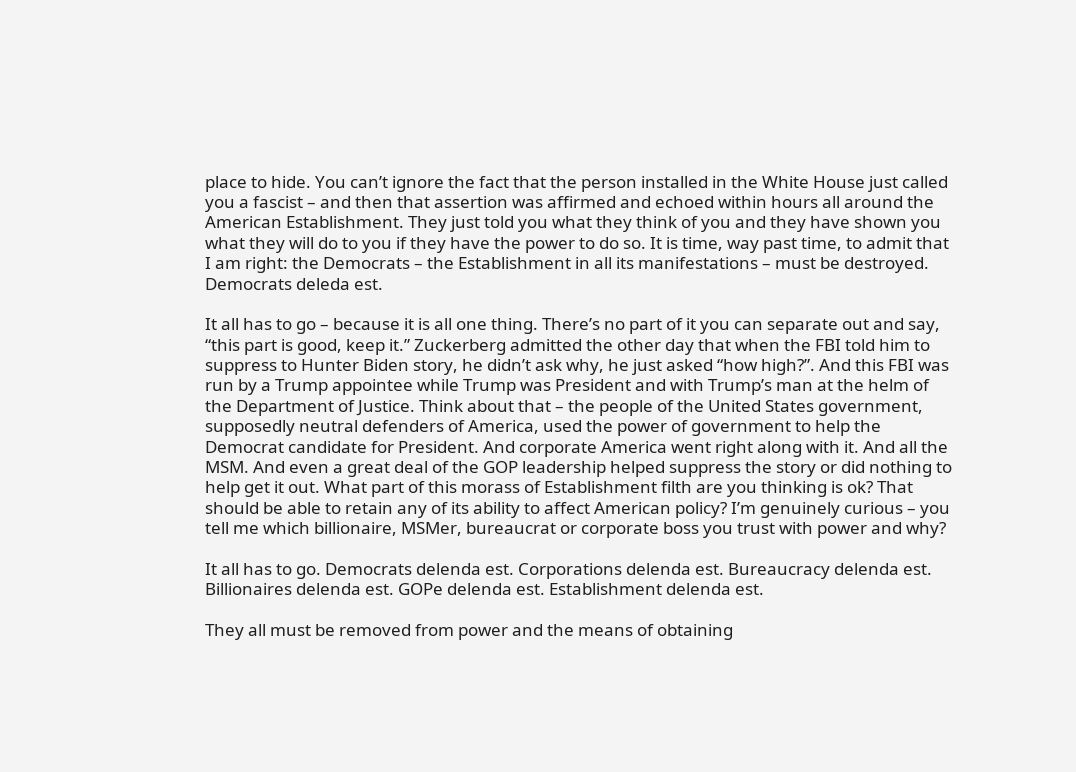place to hide. You can’t ignore the fact that the person installed in the White House just called you a fascist – and then that assertion was affirmed and echoed within hours all around the American Establishment. They just told you what they think of you and they have shown you what they will do to you if they have the power to do so. It is time, way past time, to admit that I am right: the Democrats – the Establishment in all its manifestations – must be destroyed. Democrats deleda est.

It all has to go – because it is all one thing. There’s no part of it you can separate out and say, “this part is good, keep it.” Zuckerberg admitted the other day that when the FBI told him to suppress to Hunter Biden story, he didn’t ask why, he just asked “how high?”. And this FBI was run by a Trump appointee while Trump was President and with Trump’s man at the helm of the Department of Justice. Think about that – the people of the United States government, supposedly neutral defenders of America, used the power of government to help the Democrat candidate for President. And corporate America went right along with it. And all the MSM. And even a great deal of the GOP leadership helped suppress the story or did nothing to help get it out. What part of this morass of Establishment filth are you thinking is ok? That should be able to retain any of its ability to affect American policy? I’m genuinely curious – you tell me which billionaire, MSMer, bureaucrat or corporate boss you trust with power and why?

It all has to go. Democrats delenda est. Corporations delenda est. Bureaucracy delenda est. Billionaires delenda est. GOPe delenda est. Establishment delenda est.

They all must be removed from power and the means of obtaining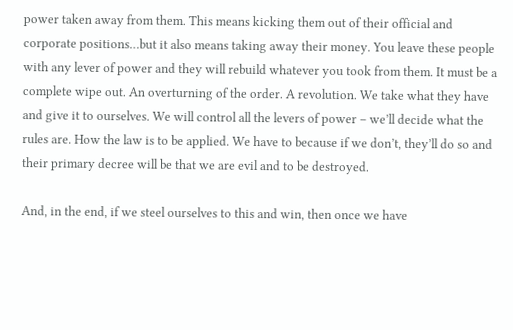power taken away from them. This means kicking them out of their official and corporate positions…but it also means taking away their money. You leave these people with any lever of power and they will rebuild whatever you took from them. It must be a complete wipe out. An overturning of the order. A revolution. We take what they have and give it to ourselves. We will control all the levers of power – we’ll decide what the rules are. How the law is to be applied. We have to because if we don’t, they’ll do so and their primary decree will be that we are evil and to be destroyed.

And, in the end, if we steel ourselves to this and win, then once we have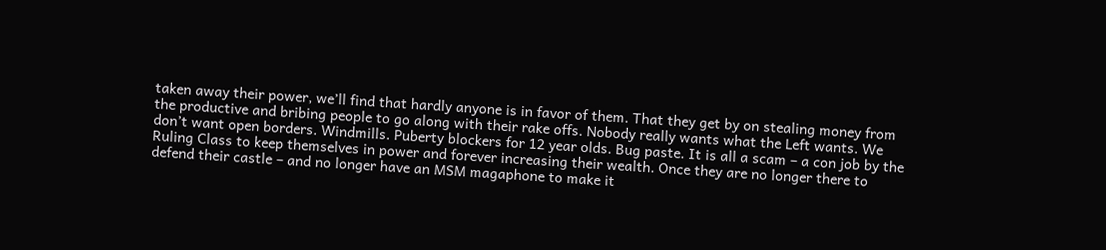taken away their power, we’ll find that hardly anyone is in favor of them. That they get by on stealing money from the productive and bribing people to go along with their rake offs. Nobody really wants what the Left wants. We don’t want open borders. Windmills. Puberty blockers for 12 year olds. Bug paste. It is all a scam – a con job by the Ruling Class to keep themselves in power and forever increasing their wealth. Once they are no longer there to defend their castle – and no longer have an MSM magaphone to make it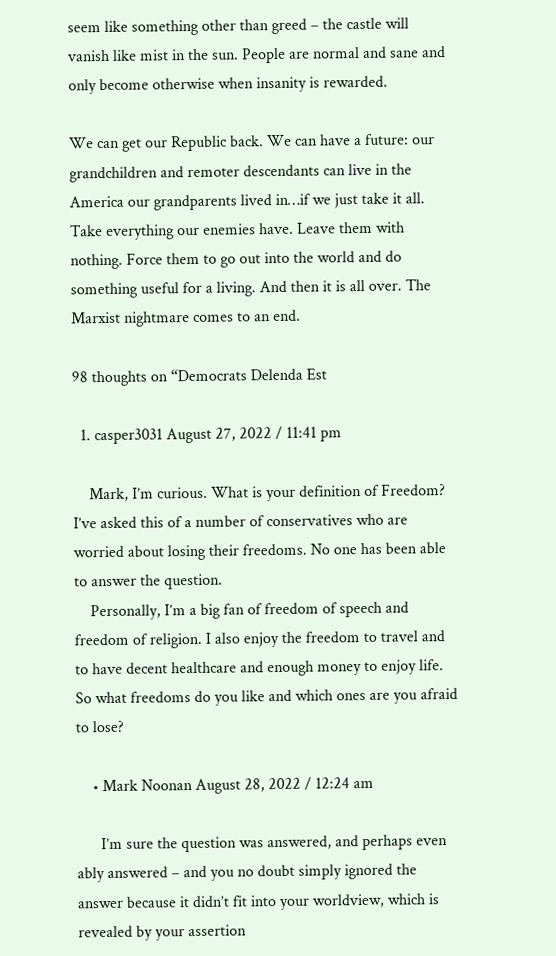seem like something other than greed – the castle will vanish like mist in the sun. People are normal and sane and only become otherwise when insanity is rewarded.

We can get our Republic back. We can have a future: our grandchildren and remoter descendants can live in the America our grandparents lived in…if we just take it all. Take everything our enemies have. Leave them with nothing. Force them to go out into the world and do something useful for a living. And then it is all over. The Marxist nightmare comes to an end.

98 thoughts on “Democrats Delenda Est

  1. casper3031 August 27, 2022 / 11:41 pm

    Mark, I’m curious. What is your definition of Freedom? I’ve asked this of a number of conservatives who are worried about losing their freedoms. No one has been able to answer the question.
    Personally, I’m a big fan of freedom of speech and freedom of religion. I also enjoy the freedom to travel and to have decent healthcare and enough money to enjoy life. So what freedoms do you like and which ones are you afraid to lose?

    • Mark Noonan August 28, 2022 / 12:24 am

      I’m sure the question was answered, and perhaps even ably answered – and you no doubt simply ignored the answer because it didn’t fit into your worldview, which is revealed by your assertion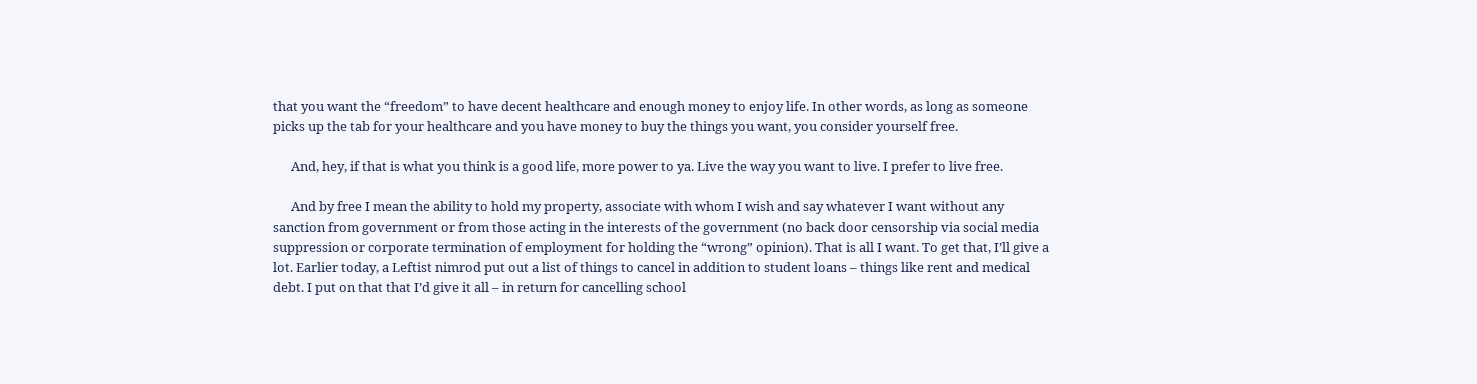that you want the “freedom” to have decent healthcare and enough money to enjoy life. In other words, as long as someone picks up the tab for your healthcare and you have money to buy the things you want, you consider yourself free.

      And, hey, if that is what you think is a good life, more power to ya. Live the way you want to live. I prefer to live free.

      And by free I mean the ability to hold my property, associate with whom I wish and say whatever I want without any sanction from government or from those acting in the interests of the government (no back door censorship via social media suppression or corporate termination of employment for holding the “wrong” opinion). That is all I want. To get that, I’ll give a lot. Earlier today, a Leftist nimrod put out a list of things to cancel in addition to student loans – things like rent and medical debt. I put on that that I’d give it all – in return for cancelling school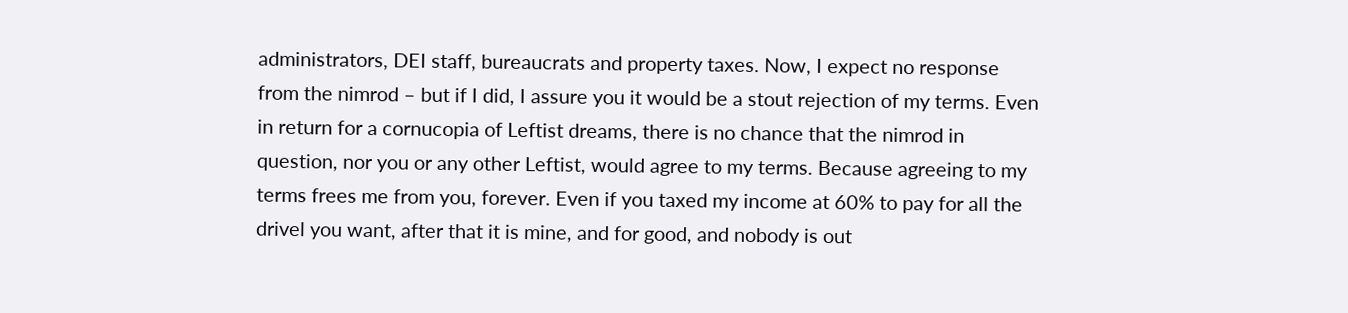administrators, DEI staff, bureaucrats and property taxes. Now, I expect no response from the nimrod – but if I did, I assure you it would be a stout rejection of my terms. Even in return for a cornucopia of Leftist dreams, there is no chance that the nimrod in question, nor you or any other Leftist, would agree to my terms. Because agreeing to my terms frees me from you, forever. Even if you taxed my income at 60% to pay for all the drivel you want, after that it is mine, and for good, and nobody is out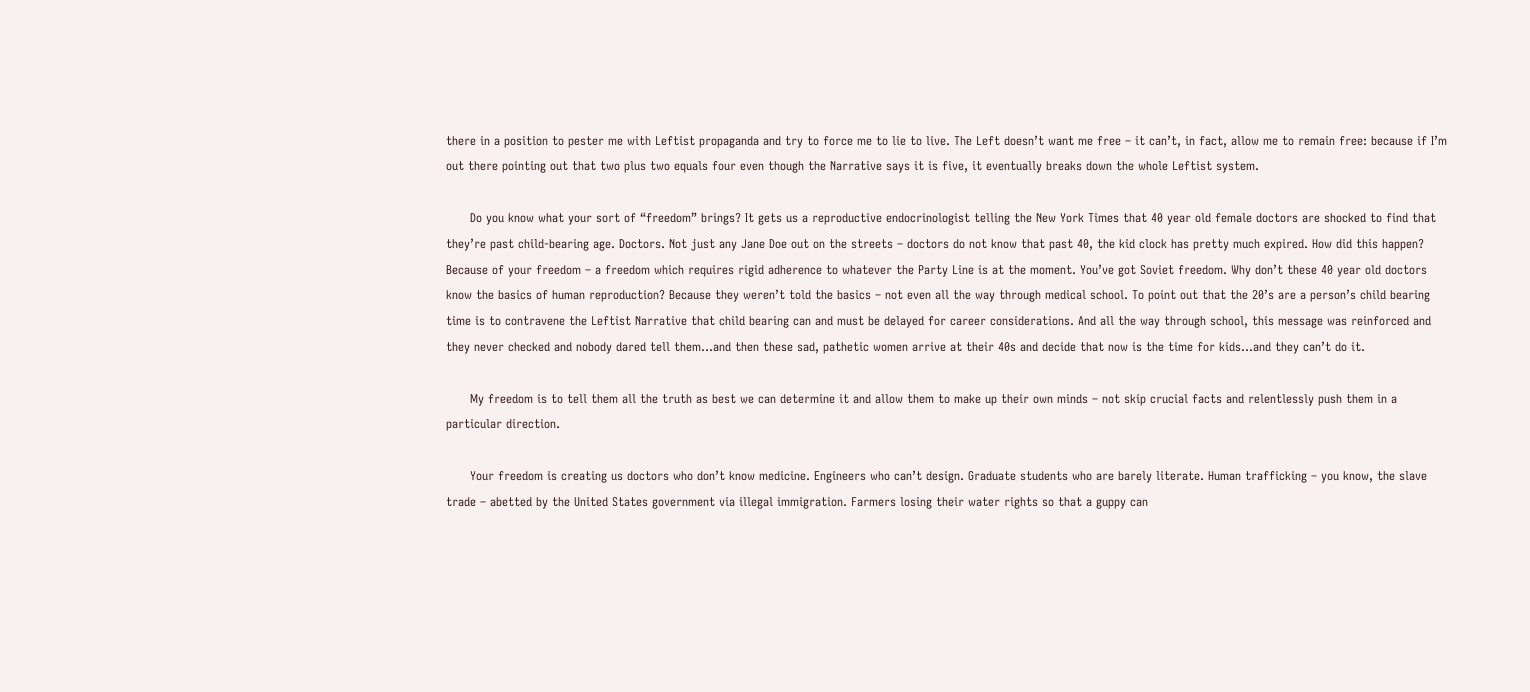there in a position to pester me with Leftist propaganda and try to force me to lie to live. The Left doesn’t want me free – it can’t, in fact, allow me to remain free: because if I’m out there pointing out that two plus two equals four even though the Narrative says it is five, it eventually breaks down the whole Leftist system.

      Do you know what your sort of “freedom” brings? It gets us a reproductive endocrinologist telling the New York Times that 40 year old female doctors are shocked to find that they’re past child-bearing age. Doctors. Not just any Jane Doe out on the streets – doctors do not know that past 40, the kid clock has pretty much expired. How did this happen? Because of your freedom – a freedom which requires rigid adherence to whatever the Party Line is at the moment. You’ve got Soviet freedom. Why don’t these 40 year old doctors know the basics of human reproduction? Because they weren’t told the basics – not even all the way through medical school. To point out that the 20’s are a person’s child bearing time is to contravene the Leftist Narrative that child bearing can and must be delayed for career considerations. And all the way through school, this message was reinforced and they never checked and nobody dared tell them…and then these sad, pathetic women arrive at their 40s and decide that now is the time for kids…and they can’t do it.

      My freedom is to tell them all the truth as best we can determine it and allow them to make up their own minds – not skip crucial facts and relentlessly push them in a particular direction.

      Your freedom is creating us doctors who don’t know medicine. Engineers who can’t design. Graduate students who are barely literate. Human trafficking – you know, the slave trade – abetted by the United States government via illegal immigration. Farmers losing their water rights so that a guppy can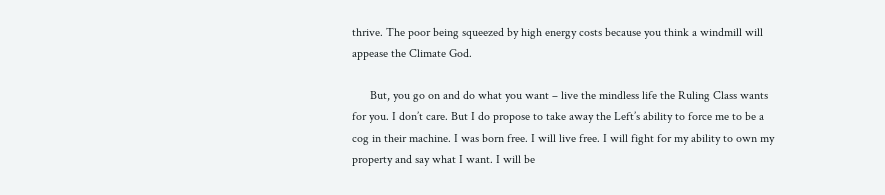thrive. The poor being squeezed by high energy costs because you think a windmill will appease the Climate God.

      But, you go on and do what you want – live the mindless life the Ruling Class wants for you. I don’t care. But I do propose to take away the Left’s ability to force me to be a cog in their machine. I was born free. I will live free. I will fight for my ability to own my property and say what I want. I will be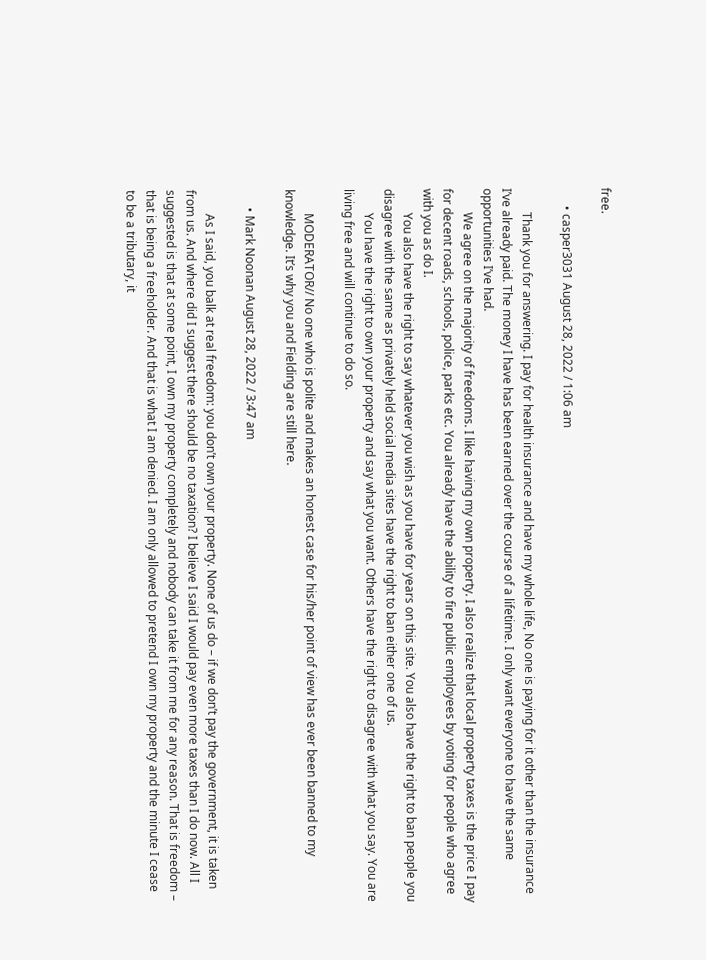free.

      • casper3031 August 28, 2022 / 1:06 am

        Thank you for answering. I pay for health insurance and have my whole life, No one is paying for it other than the insurance I’ve already paid. The money I have has been earned over the course of a lifetime. I only want everyone to have the same opportunities I’ve had.
        We agree on the majority of freedoms. I like having my own property. I also realize that local property taxes is the price I pay for decent roads, schools, police, parks etc. You already have the ability to fire public employees by voting for people who agree with you as do I.
        You also have the right to say whatever you wish as you have for years on this site. You also have the right to ban people you disagree with the same as privately held social media sites have the right to ban either one of us.
        You have the right to own your property and say what you want. Others have the right to disagree with what you say. You are living free and will continue to do so.

        MODERATOR// No one who is polite and makes an honest case for his/her point of view has ever been banned to my knowledge. It’s why you and Fielding are still here.

      • Mark Noonan August 28, 2022 / 3:47 am

        As I said, you balk at real freedom: you don’t own your property. None of us do – if we don’t pay the government, it is taken from us. And where did I suggest there should be no taxation? I believe I said I would pay even more taxes than I do now. All I suggested is that at some point, I own my property completely and nobody can take it from me for any reason. That is freedom – that is being a freeholder. And that is what I am denied. I am only allowed to pretend I own my property and the minute I cease to be a tributary, it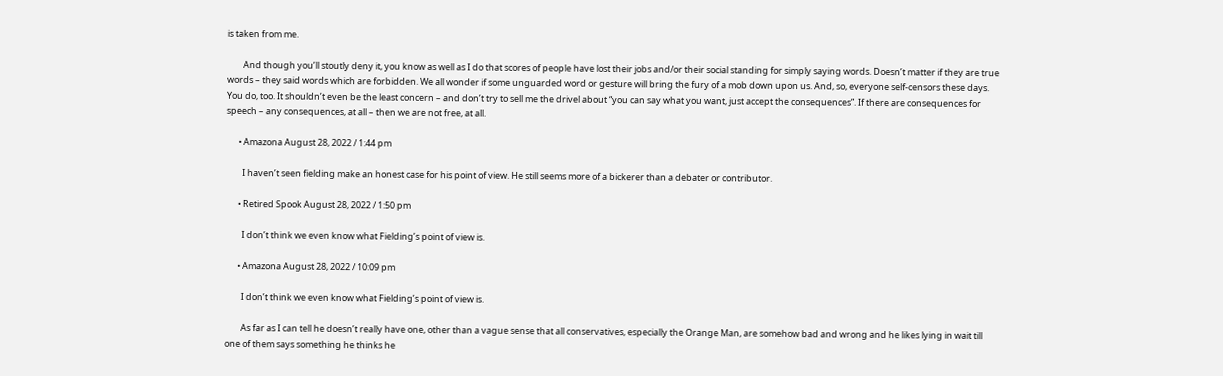is taken from me.

        And though you’ll stoutly deny it, you know as well as I do that scores of people have lost their jobs and/or their social standing for simply saying words. Doesn’t matter if they are true words – they said words which are forbidden. We all wonder if some unguarded word or gesture will bring the fury of a mob down upon us. And, so, everyone self-censors these days. You do, too. It shouldn’t even be the least concern – and don’t try to sell me the drivel about “you can say what you want, just accept the consequences”. If there are consequences for speech – any consequences, at all – then we are not free, at all.

      • Amazona August 28, 2022 / 1:44 pm

        I haven’t seen fielding make an honest case for his point of view. He still seems more of a bickerer than a debater or contributor.

      • Retired Spook August 28, 2022 / 1:50 pm

        I don’t think we even know what Fielding’s point of view is.

      • Amazona August 28, 2022 / 10:09 pm

        I don’t think we even know what Fielding’s point of view is.

        As far as I can tell he doesn’t really have one, other than a vague sense that all conservatives, especially the Orange Man, are somehow bad and wrong and he likes lying in wait till one of them says something he thinks he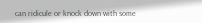can ridicule or knock down with some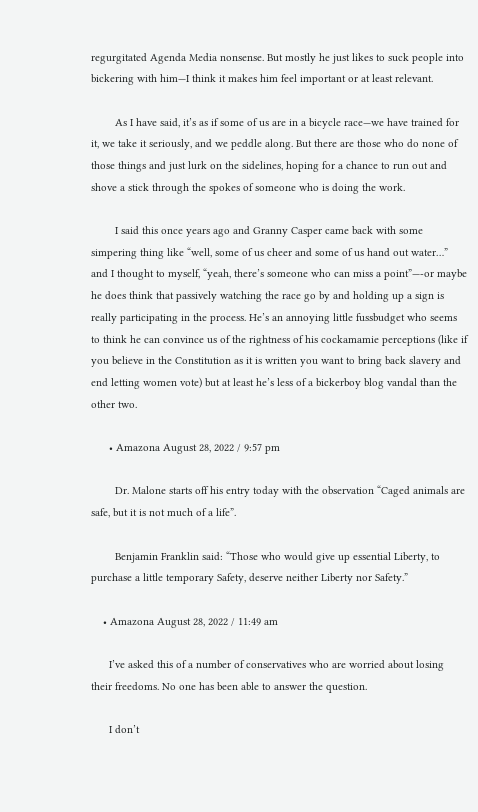regurgitated Agenda Media nonsense. But mostly he just likes to suck people into bickering with him—I think it makes him feel important or at least relevant.

        As I have said, it’s as if some of us are in a bicycle race—we have trained for it, we take it seriously, and we peddle along. But there are those who do none of those things and just lurk on the sidelines, hoping for a chance to run out and shove a stick through the spokes of someone who is doing the work.

        I said this once years ago and Granny Casper came back with some simpering thing like “well, some of us cheer and some of us hand out water…” and I thought to myself, “yeah, there’s someone who can miss a point”—-or maybe he does think that passively watching the race go by and holding up a sign is really participating in the process. He’s an annoying little fussbudget who seems to think he can convince us of the rightness of his cockamamie perceptions (like if you believe in the Constitution as it is written you want to bring back slavery and end letting women vote) but at least he’s less of a bickerboy blog vandal than the other two.

      • Amazona August 28, 2022 / 9:57 pm

        Dr. Malone starts off his entry today with the observation “Caged animals are safe, but it is not much of a life”.

        Benjamin Franklin said: “Those who would give up essential Liberty, to purchase a little temporary Safety, deserve neither Liberty nor Safety.”

    • Amazona August 28, 2022 / 11:49 am

      I’ve asked this of a number of conservatives who are worried about losing their freedoms. No one has been able to answer the question.

      I don’t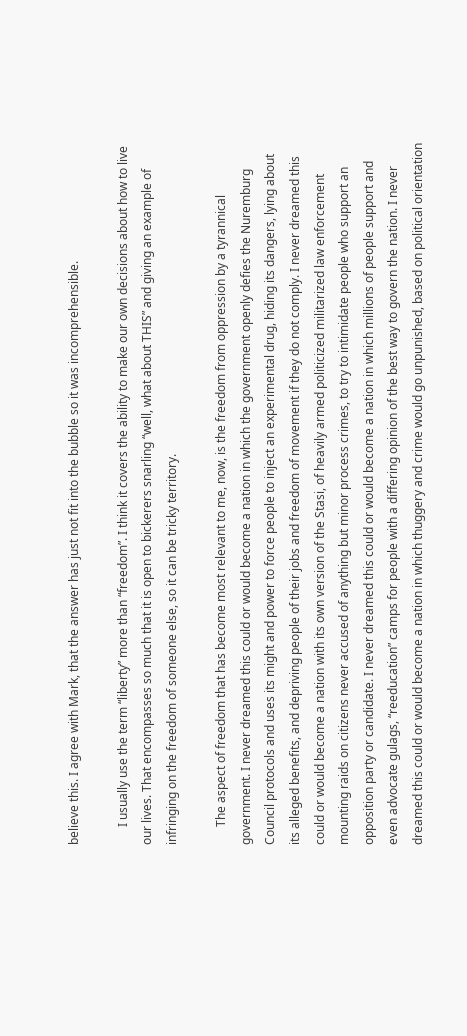believe this. I agree with Mark, that the answer has just not fit into the bubble so it was incomprehensible.

      I usually use the term “liberty” more than “freedom”. I think it covers the ability to make our own decisions about how to live our lives. That encompasses so much that it is open to bickerers snarling “well, what about THIS” and giving an example of infringing on the freedom of someone else, so it can be tricky territory.

      The aspect of freedom that has become most relevant to me, now, is the freedom from oppression by a tyrannical government. I never dreamed this could or would become a nation in which the government openly defies the Nuremburg Council protocols and uses its might and power to force people to inject an experimental drug, hiding its dangers, lying about its alleged benefits, and depriving people of their jobs and freedom of movement if they do not comply. I never dreamed this could or would become a nation with its own version of the Stasi, of heavily armed politicized militarized law enforcement mounting raids on citizens never accused of anything but minor process crimes, to try to intimidate people who support an opposition party or candidate. I never dreamed this could or would become a nation in which millions of people support and even advocate gulags, “reeducation” camps for people with a differing opinion of the best way to govern the nation. I never dreamed this could or would become a nation in which thuggery and crime would go unpunished, based on political orientation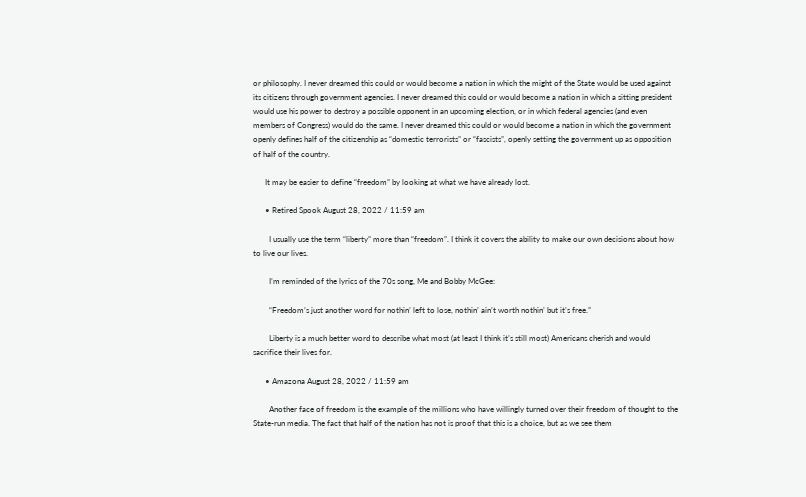or philosophy. I never dreamed this could or would become a nation in which the might of the State would be used against its citizens through government agencies. I never dreamed this could or would become a nation in which a sitting president would use his power to destroy a possible opponent in an upcoming election, or in which federal agencies (and even members of Congress) would do the same. I never dreamed this could or would become a nation in which the government openly defines half of the citizenship as “domestic terrorists” or “fascists”, openly setting the government up as opposition of half of the country.

      It may be easier to define “freedom” by looking at what we have already lost.

      • Retired Spook August 28, 2022 / 11:59 am

        I usually use the term “liberty” more than “freedom”. I think it covers the ability to make our own decisions about how to live our lives.

        I’m reminded of the lyrics of the 70s song, Me and Bobby McGee:

        “Freedom’s just another word for nothin’ left to lose, nothin’ ain’t worth nothin’ but it’s free.”

        Liberty is a much better word to describe what most (at least I think it’s still most) Americans cherish and would sacrifice their lives for.

      • Amazona August 28, 2022 / 11:59 am

        Another face of freedom is the example of the millions who have willingly turned over their freedom of thought to the State-run media. The fact that half of the nation has not is proof that this is a choice, but as we see them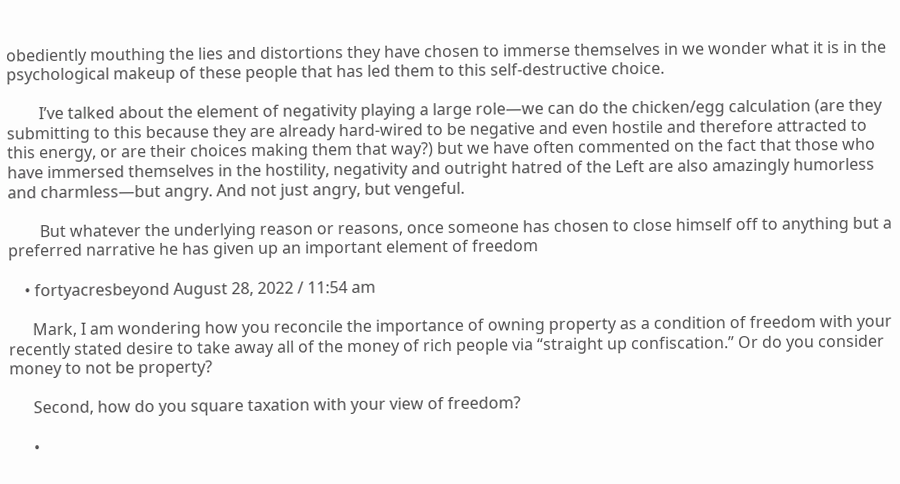obediently mouthing the lies and distortions they have chosen to immerse themselves in we wonder what it is in the psychological makeup of these people that has led them to this self-destructive choice.

        I’ve talked about the element of negativity playing a large role—we can do the chicken/egg calculation (are they submitting to this because they are already hard-wired to be negative and even hostile and therefore attracted to this energy, or are their choices making them that way?) but we have often commented on the fact that those who have immersed themselves in the hostility, negativity and outright hatred of the Left are also amazingly humorless and charmless—but angry. And not just angry, but vengeful.

        But whatever the underlying reason or reasons, once someone has chosen to close himself off to anything but a preferred narrative he has given up an important element of freedom

    • fortyacresbeyond August 28, 2022 / 11:54 am

      Mark, I am wondering how you reconcile the importance of owning property as a condition of freedom with your recently stated desire to take away all of the money of rich people via “straight up confiscation.” Or do you consider money to not be property?

      Second, how do you square taxation with your view of freedom?

      •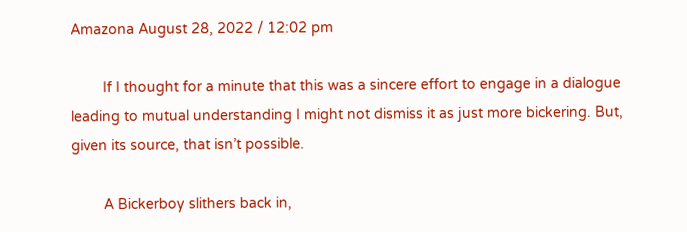Amazona August 28, 2022 / 12:02 pm

        If I thought for a minute that this was a sincere effort to engage in a dialogue leading to mutual understanding I might not dismiss it as just more bickering. But, given its source, that isn’t possible.

        A Bickerboy slithers back in,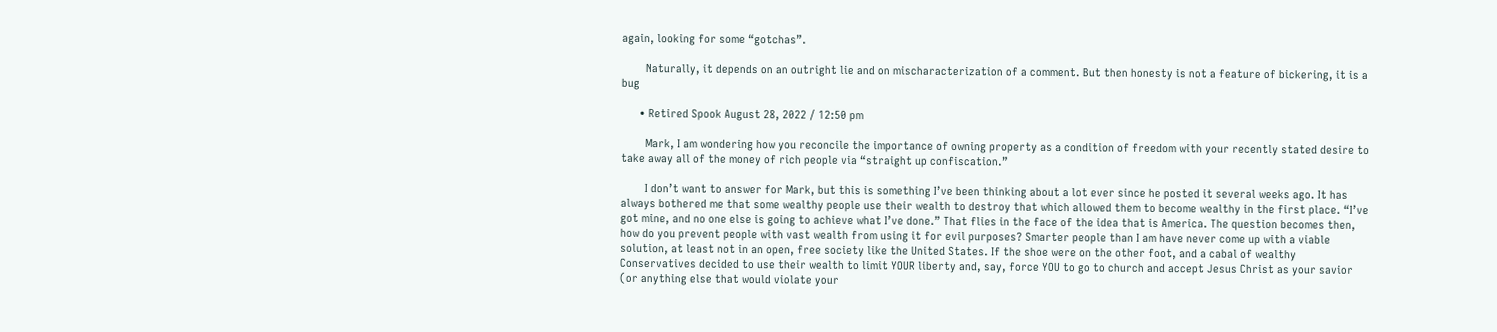again, looking for some “gotchas”.

        Naturally, it depends on an outright lie and on mischaracterization of a comment. But then honesty is not a feature of bickering, it is a bug

      • Retired Spook August 28, 2022 / 12:50 pm

        Mark, I am wondering how you reconcile the importance of owning property as a condition of freedom with your recently stated desire to take away all of the money of rich people via “straight up confiscation.”

        I don’t want to answer for Mark, but this is something I’ve been thinking about a lot ever since he posted it several weeks ago. It has always bothered me that some wealthy people use their wealth to destroy that which allowed them to become wealthy in the first place. “I’ve got mine, and no one else is going to achieve what I’ve done.” That flies in the face of the idea that is America. The question becomes then, how do you prevent people with vast wealth from using it for evil purposes? Smarter people than I am have never come up with a viable solution, at least not in an open, free society like the United States. If the shoe were on the other foot, and a cabal of wealthy Conservatives decided to use their wealth to limit YOUR liberty and, say, force YOU to go to church and accept Jesus Christ as your savior (or anything else that would violate your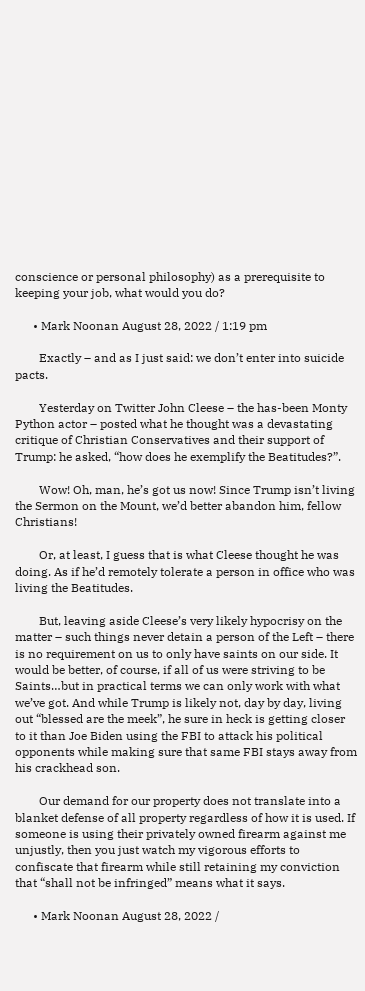conscience or personal philosophy) as a prerequisite to keeping your job, what would you do?

      • Mark Noonan August 28, 2022 / 1:19 pm

        Exactly – and as I just said: we don’t enter into suicide pacts.

        Yesterday on Twitter John Cleese – the has-been Monty Python actor – posted what he thought was a devastating critique of Christian Conservatives and their support of Trump: he asked, “how does he exemplify the Beatitudes?”.

        Wow! Oh, man, he’s got us now! Since Trump isn’t living the Sermon on the Mount, we’d better abandon him, fellow Christians!

        Or, at least, I guess that is what Cleese thought he was doing. As if he’d remotely tolerate a person in office who was living the Beatitudes.

        But, leaving aside Cleese’s very likely hypocrisy on the matter – such things never detain a person of the Left – there is no requirement on us to only have saints on our side. It would be better, of course, if all of us were striving to be Saints…but in practical terms we can only work with what we’ve got. And while Trump is likely not, day by day, living out “blessed are the meek”, he sure in heck is getting closer to it than Joe Biden using the FBI to attack his political opponents while making sure that same FBI stays away from his crackhead son.

        Our demand for our property does not translate into a blanket defense of all property regardless of how it is used. If someone is using their privately owned firearm against me unjustly, then you just watch my vigorous efforts to confiscate that firearm while still retaining my conviction that “shall not be infringed” means what it says.

      • Mark Noonan August 28, 2022 /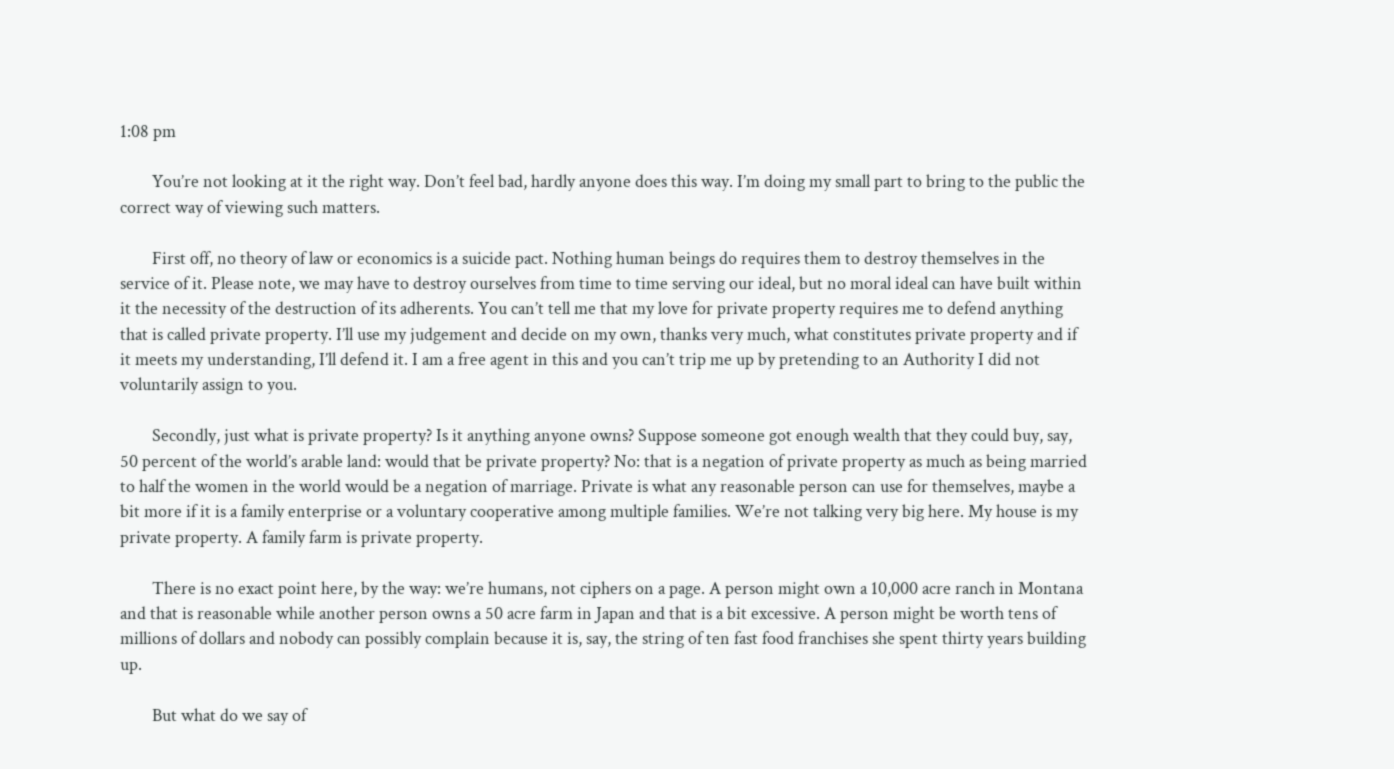1:08 pm

        You’re not looking at it the right way. Don’t feel bad, hardly anyone does this way. I’m doing my small part to bring to the public the correct way of viewing such matters.

        First off, no theory of law or economics is a suicide pact. Nothing human beings do requires them to destroy themselves in the service of it. Please note, we may have to destroy ourselves from time to time serving our ideal, but no moral ideal can have built within it the necessity of the destruction of its adherents. You can’t tell me that my love for private property requires me to defend anything that is called private property. I’ll use my judgement and decide on my own, thanks very much, what constitutes private property and if it meets my understanding, I’ll defend it. I am a free agent in this and you can’t trip me up by pretending to an Authority I did not voluntarily assign to you.

        Secondly, just what is private property? Is it anything anyone owns? Suppose someone got enough wealth that they could buy, say, 50 percent of the world’s arable land: would that be private property? No: that is a negation of private property as much as being married to half the women in the world would be a negation of marriage. Private is what any reasonable person can use for themselves, maybe a bit more if it is a family enterprise or a voluntary cooperative among multiple families. We’re not talking very big here. My house is my private property. A family farm is private property.

        There is no exact point here, by the way: we’re humans, not ciphers on a page. A person might own a 10,000 acre ranch in Montana and that is reasonable while another person owns a 50 acre farm in Japan and that is a bit excessive. A person might be worth tens of millions of dollars and nobody can possibly complain because it is, say, the string of ten fast food franchises she spent thirty years building up.

        But what do we say of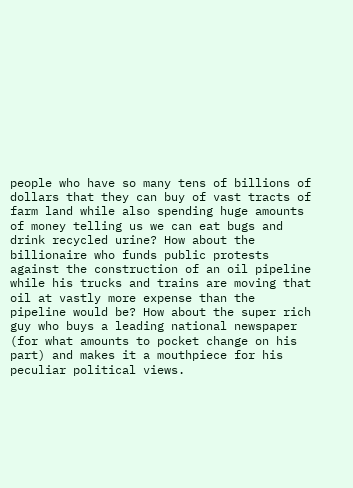people who have so many tens of billions of dollars that they can buy of vast tracts of farm land while also spending huge amounts of money telling us we can eat bugs and drink recycled urine? How about the billionaire who funds public protests against the construction of an oil pipeline while his trucks and trains are moving that oil at vastly more expense than the pipeline would be? How about the super rich guy who buys a leading national newspaper (for what amounts to pocket change on his part) and makes it a mouthpiece for his peculiar political views.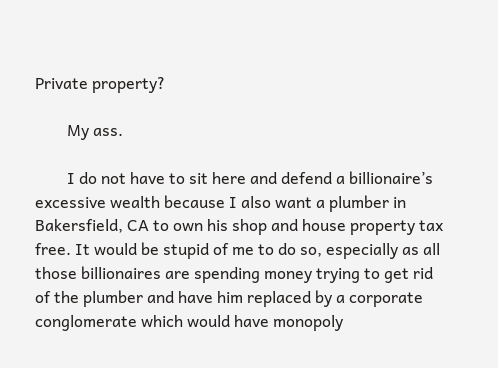Private property?

        My ass.

        I do not have to sit here and defend a billionaire’s excessive wealth because I also want a plumber in Bakersfield, CA to own his shop and house property tax free. It would be stupid of me to do so, especially as all those billionaires are spending money trying to get rid of the plumber and have him replaced by a corporate conglomerate which would have monopoly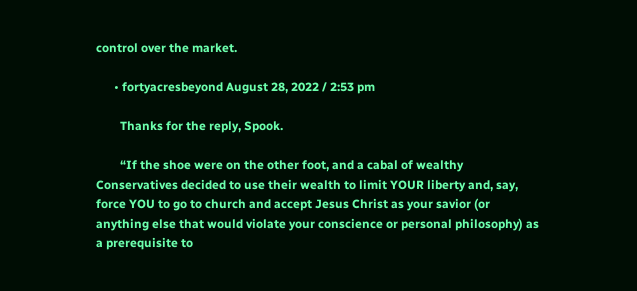control over the market.

      • fortyacresbeyond August 28, 2022 / 2:53 pm

        Thanks for the reply, Spook.

        “If the shoe were on the other foot, and a cabal of wealthy Conservatives decided to use their wealth to limit YOUR liberty and, say, force YOU to go to church and accept Jesus Christ as your savior (or anything else that would violate your conscience or personal philosophy) as a prerequisite to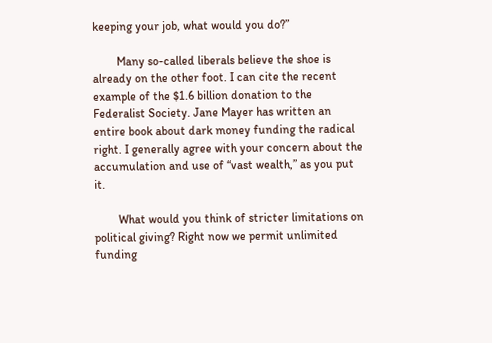keeping your job, what would you do?”

        Many so-called liberals believe the shoe is already on the other foot. I can cite the recent example of the $1.6 billion donation to the Federalist Society. Jane Mayer has written an entire book about dark money funding the radical right. I generally agree with your concern about the accumulation and use of “vast wealth,” as you put it.

        What would you think of stricter limitations on political giving? Right now we permit unlimited funding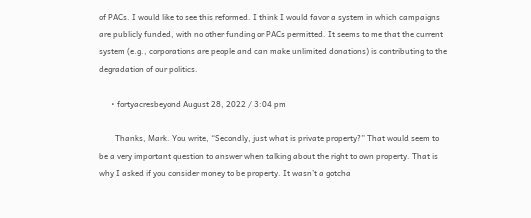of PACs. I would like to see this reformed. I think I would favor a system in which campaigns are publicly funded, with no other funding or PACs permitted. It seems to me that the current system (e.g., corporations are people and can make unlimited donations) is contributing to the degradation of our politics.

      • fortyacresbeyond August 28, 2022 / 3:04 pm

        Thanks, Mark. You write, “Secondly, just what is private property?” That would seem to be a very important question to answer when talking about the right to own property. That is why I asked if you consider money to be property. It wasn’t a gotcha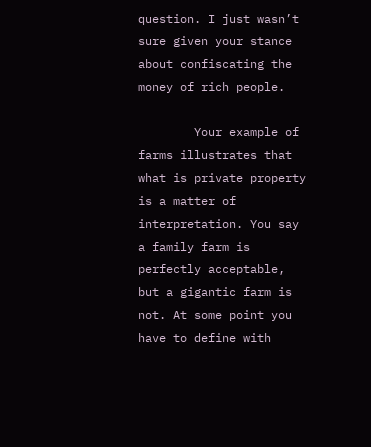question. I just wasn’t sure given your stance about confiscating the money of rich people.

        Your example of farms illustrates that what is private property is a matter of interpretation. You say a family farm is perfectly acceptable, but a gigantic farm is not. At some point you have to define with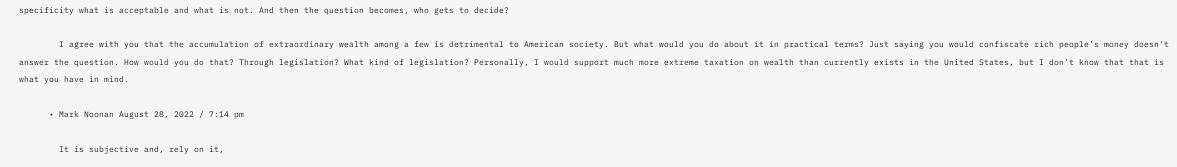specificity what is acceptable and what is not. And then the question becomes, who gets to decide?

        I agree with you that the accumulation of extraordinary wealth among a few is detrimental to American society. But what would you do about it in practical terms? Just saying you would confiscate rich people’s money doesn’t answer the question. How would you do that? Through legislation? What kind of legislation? Personally, I would support much more extreme taxation on wealth than currently exists in the United States, but I don’t know that that is what you have in mind.

      • Mark Noonan August 28, 2022 / 7:14 pm

        It is subjective and, rely on it,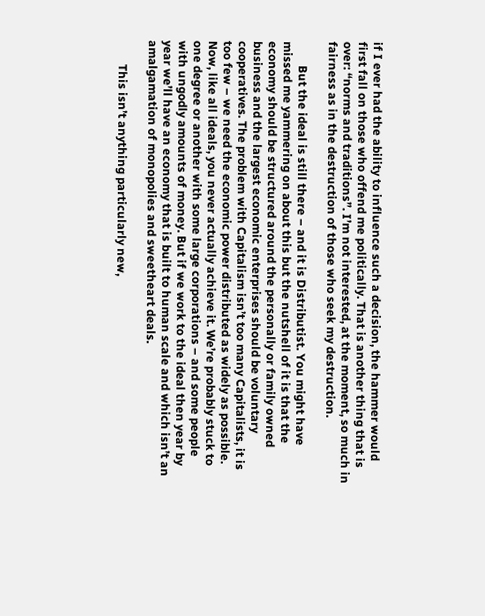if I ever had the ability to influence such a decision, the hammer would first fall on those who offend me politically. That is another thing that is over: “norms and traditions”. I’m not interested, at the moment, so much in fairness as in the destruction of those who seek my destruction.

        But the ideal is still there – and it is Distributist. You might have missed me yammering on about this but the nutshell of it is that the economy should be structured around the personally or family owned business and the largest economic enterprises should be voluntary cooperatives. The problem with Capitalism isn’t too many Capitalists, it is too few – we need the economic power distributed as widely as possible. Now, like all ideals, you never actually achieve it. We’re probably stuck to one degree or another with some large corporations – and some people with ungodly amounts of money. But if we work to the ideal then year by year we’ll have an economy that is built to human scale and which isn’t an amalgamation of monopolies and sweetheart deals.

        This isn’t anything particularly new,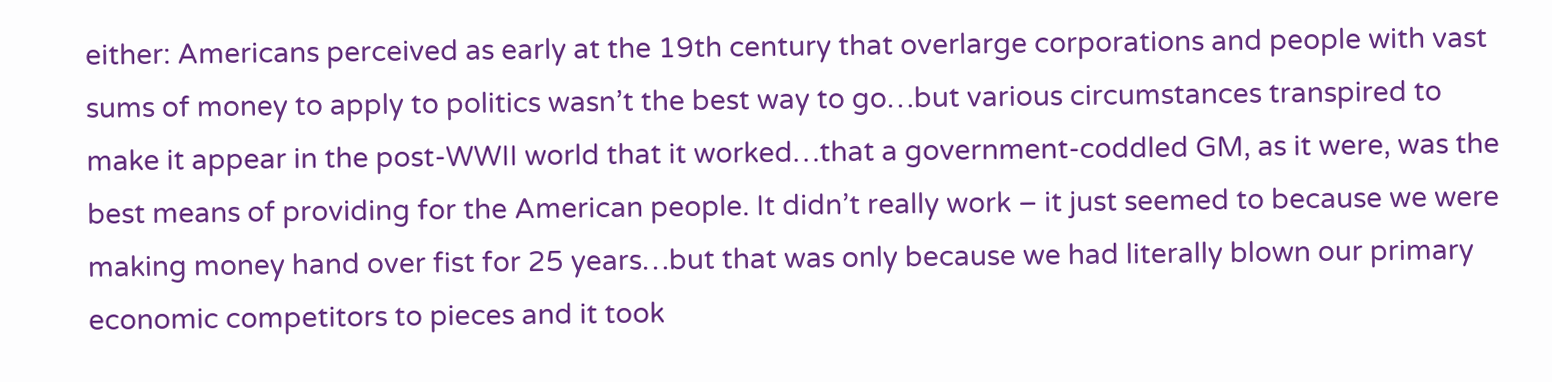either: Americans perceived as early at the 19th century that overlarge corporations and people with vast sums of money to apply to politics wasn’t the best way to go…but various circumstances transpired to make it appear in the post-WWII world that it worked…that a government-coddled GM, as it were, was the best means of providing for the American people. It didn’t really work – it just seemed to because we were making money hand over fist for 25 years…but that was only because we had literally blown our primary economic competitors to pieces and it took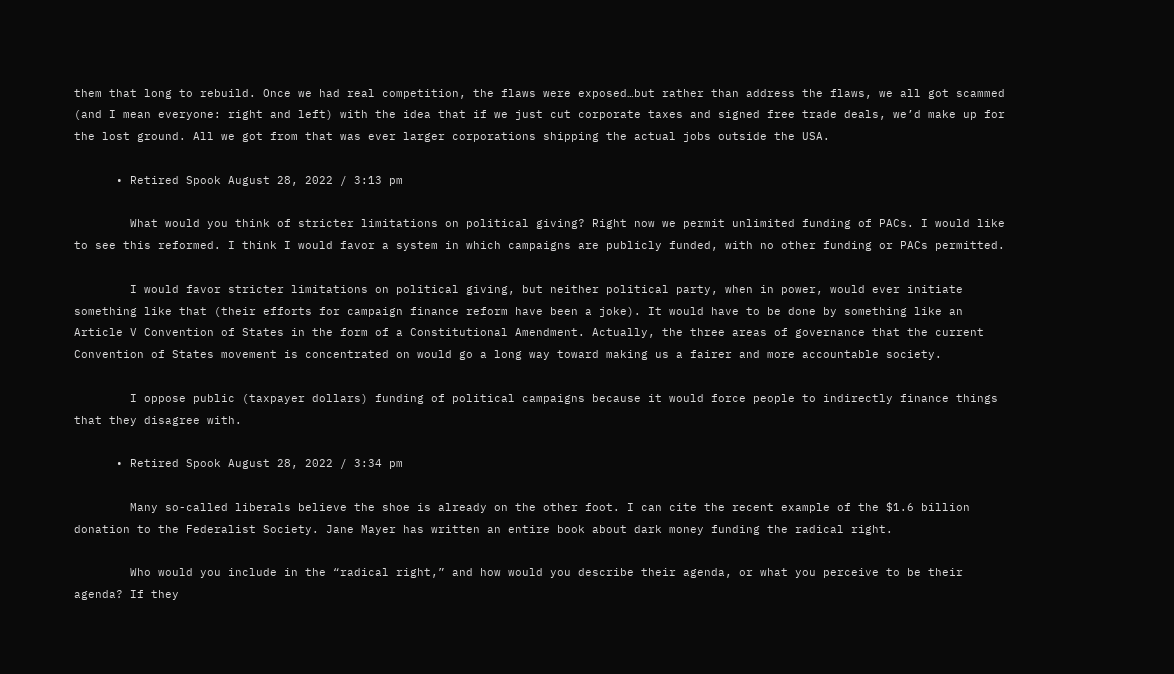them that long to rebuild. Once we had real competition, the flaws were exposed…but rather than address the flaws, we all got scammed (and I mean everyone: right and left) with the idea that if we just cut corporate taxes and signed free trade deals, we’d make up for the lost ground. All we got from that was ever larger corporations shipping the actual jobs outside the USA.

      • Retired Spook August 28, 2022 / 3:13 pm

        What would you think of stricter limitations on political giving? Right now we permit unlimited funding of PACs. I would like to see this reformed. I think I would favor a system in which campaigns are publicly funded, with no other funding or PACs permitted.

        I would favor stricter limitations on political giving, but neither political party, when in power, would ever initiate something like that (their efforts for campaign finance reform have been a joke). It would have to be done by something like an Article V Convention of States in the form of a Constitutional Amendment. Actually, the three areas of governance that the current Convention of States movement is concentrated on would go a long way toward making us a fairer and more accountable society.

        I oppose public (taxpayer dollars) funding of political campaigns because it would force people to indirectly finance things that they disagree with.

      • Retired Spook August 28, 2022 / 3:34 pm

        Many so-called liberals believe the shoe is already on the other foot. I can cite the recent example of the $1.6 billion donation to the Federalist Society. Jane Mayer has written an entire book about dark money funding the radical right.

        Who would you include in the “radical right,” and how would you describe their agenda, or what you perceive to be their agenda? If they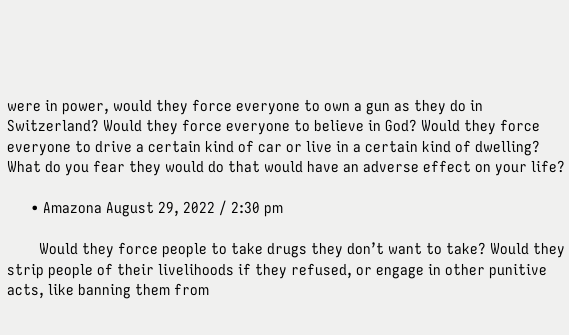were in power, would they force everyone to own a gun as they do in Switzerland? Would they force everyone to believe in God? Would they force everyone to drive a certain kind of car or live in a certain kind of dwelling? What do you fear they would do that would have an adverse effect on your life?

      • Amazona August 29, 2022 / 2:30 pm

        Would they force people to take drugs they don’t want to take? Would they strip people of their livelihoods if they refused, or engage in other punitive acts, like banning them from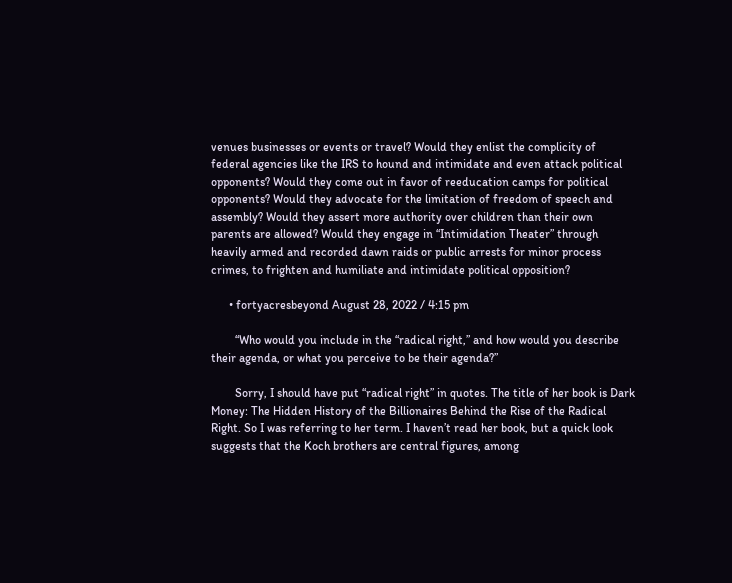venues businesses or events or travel? Would they enlist the complicity of federal agencies like the IRS to hound and intimidate and even attack political opponents? Would they come out in favor of reeducation camps for political opponents? Would they advocate for the limitation of freedom of speech and assembly? Would they assert more authority over children than their own parents are allowed? Would they engage in “Intimidation Theater” through heavily armed and recorded dawn raids or public arrests for minor process crimes, to frighten and humiliate and intimidate political opposition?

      • fortyacresbeyond August 28, 2022 / 4:15 pm

        “Who would you include in the “radical right,” and how would you describe their agenda, or what you perceive to be their agenda?”

        Sorry, I should have put “radical right” in quotes. The title of her book is Dark Money: The Hidden History of the Billionaires Behind the Rise of the Radical Right. So I was referring to her term. I haven’t read her book, but a quick look suggests that the Koch brothers are central figures, among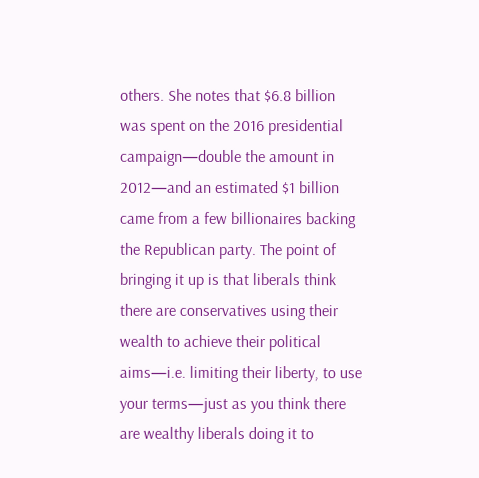others. She notes that $6.8 billion was spent on the 2016 presidential campaign—double the amount in 2012—and an estimated $1 billion came from a few billionaires backing the Republican party. The point of bringing it up is that liberals think there are conservatives using their wealth to achieve their political aims—i.e. limiting their liberty, to use your terms—just as you think there are wealthy liberals doing it to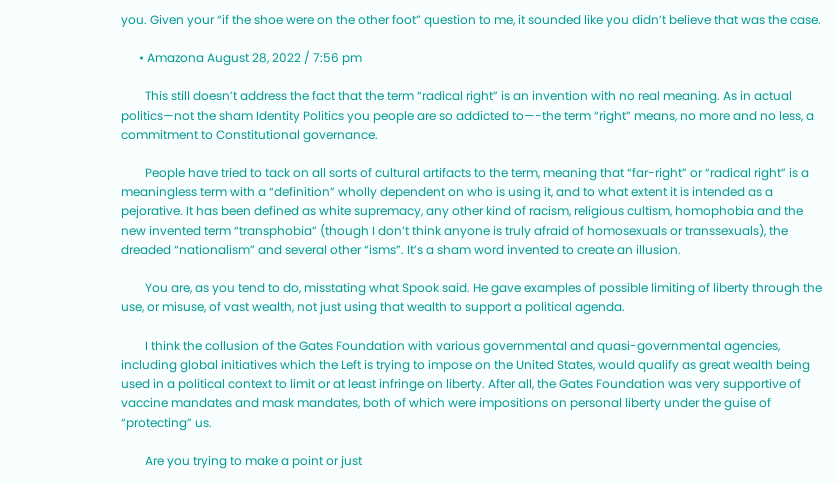you. Given your “if the shoe were on the other foot” question to me, it sounded like you didn’t believe that was the case.

      • Amazona August 28, 2022 / 7:56 pm

        This still doesn’t address the fact that the term “radical right” is an invention with no real meaning. As in actual politics—not the sham Identity Politics you people are so addicted to—-the term “right” means, no more and no less, a commitment to Constitutional governance.

        People have tried to tack on all sorts of cultural artifacts to the term, meaning that “far-right” or “radical right” is a meaningless term with a “definition” wholly dependent on who is using it, and to what extent it is intended as a pejorative. It has been defined as white supremacy, any other kind of racism, religious cultism, homophobia and the new invented term “transphobia” (though I don’t think anyone is truly afraid of homosexuals or transsexuals), the dreaded “nationalism” and several other “isms”. It’s a sham word invented to create an illusion.

        You are, as you tend to do, misstating what Spook said. He gave examples of possible limiting of liberty through the use, or misuse, of vast wealth, not just using that wealth to support a political agenda.

        I think the collusion of the Gates Foundation with various governmental and quasi-governmental agencies, including global initiatives which the Left is trying to impose on the United States, would qualify as great wealth being used in a political context to limit or at least infringe on liberty. After all, the Gates Foundation was very supportive of vaccine mandates and mask mandates, both of which were impositions on personal liberty under the guise of “protecting” us.

        Are you trying to make a point or just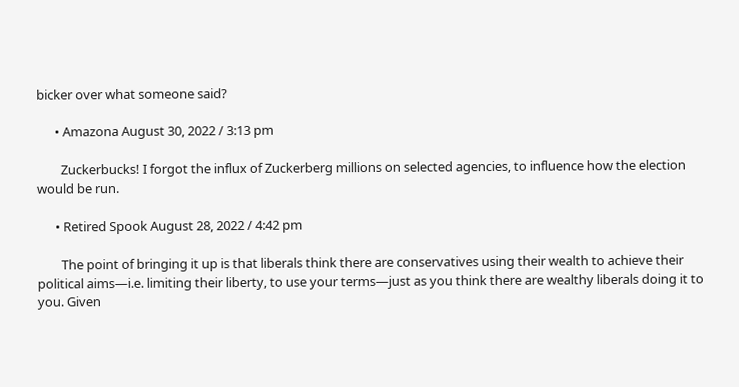bicker over what someone said?

      • Amazona August 30, 2022 / 3:13 pm

        Zuckerbucks! I forgot the influx of Zuckerberg millions on selected agencies, to influence how the election would be run.

      • Retired Spook August 28, 2022 / 4:42 pm

        The point of bringing it up is that liberals think there are conservatives using their wealth to achieve their political aims—i.e. limiting their liberty, to use your terms—just as you think there are wealthy liberals doing it to you. Given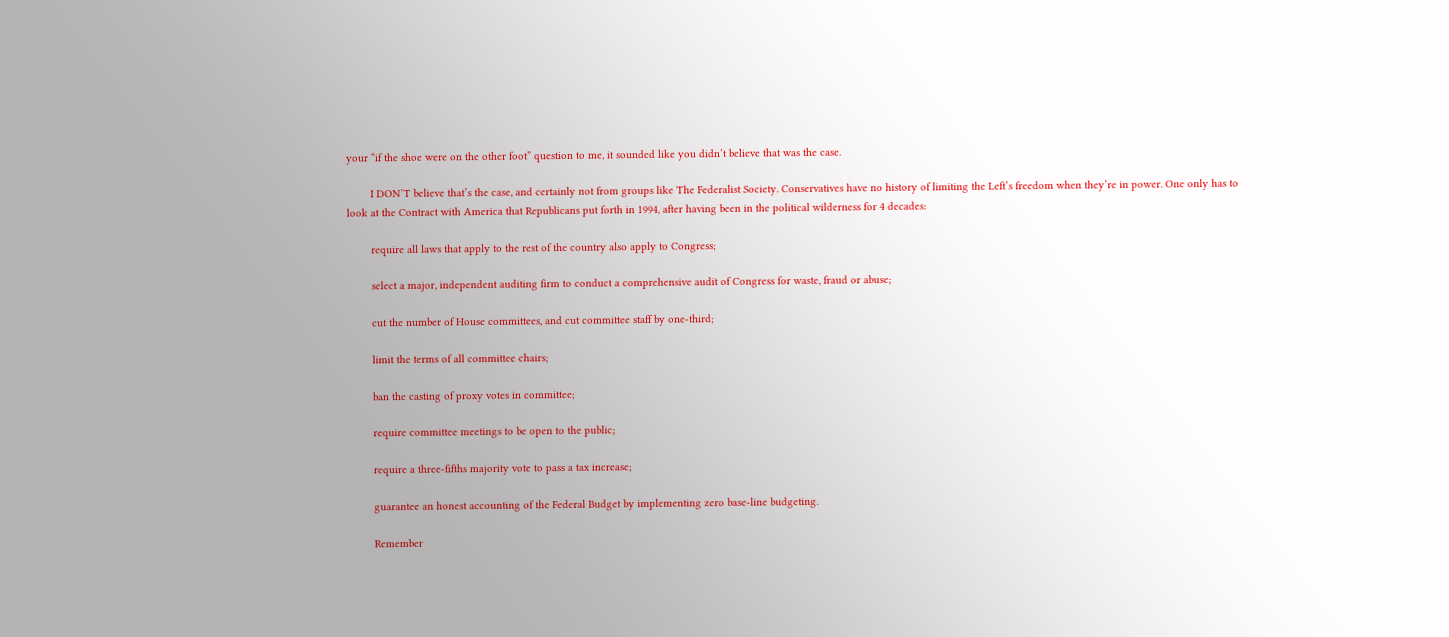your “if the shoe were on the other foot” question to me, it sounded like you didn’t believe that was the case.

        I DON’T believe that’s the case, and certainly not from groups like The Federalist Society. Conservatives have no history of limiting the Left’s freedom when they’re in power. One only has to look at the Contract with America that Republicans put forth in 1994, after having been in the political wilderness for 4 decades:

        require all laws that apply to the rest of the country also apply to Congress;

        select a major, independent auditing firm to conduct a comprehensive audit of Congress for waste, fraud or abuse;

        cut the number of House committees, and cut committee staff by one-third;

        limit the terms of all committee chairs;

        ban the casting of proxy votes in committee;

        require committee meetings to be open to the public;

        require a three-fifths majority vote to pass a tax increase;

        guarantee an honest accounting of the Federal Budget by implementing zero base-line budgeting.

        Remember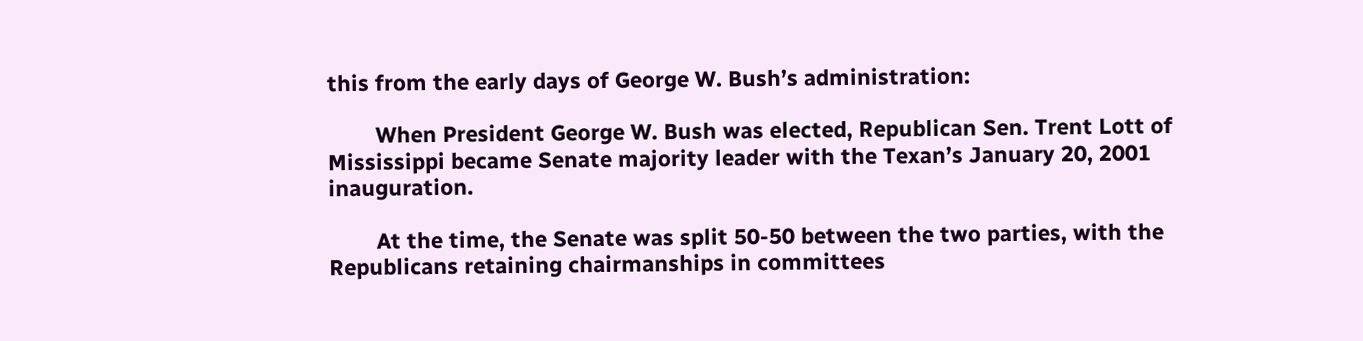this from the early days of George W. Bush’s administration:

        When President George W. Bush was elected, Republican Sen. Trent Lott of Mississippi became Senate majority leader with the Texan’s January 20, 2001 inauguration.

        At the time, the Senate was split 50-50 between the two parties, with the Republicans retaining chairmanships in committees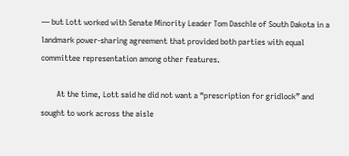— but Lott worked with Senate Minority Leader Tom Daschle of South Dakota in a landmark power-sharing agreement that provided both parties with equal committee representation among other features.

        At the time, Lott said he did not want a “prescription for gridlock” and sought to work across the aisle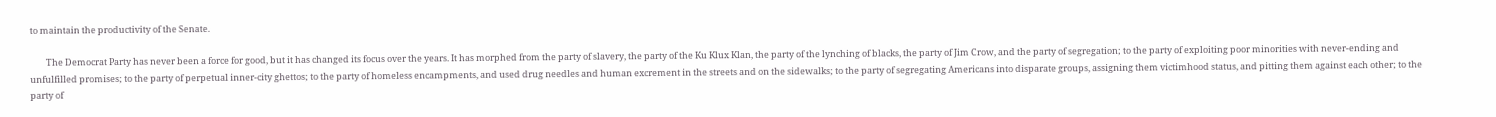to maintain the productivity of the Senate.

        The Democrat Party has never been a force for good, but it has changed its focus over the years. It has morphed from the party of slavery, the party of the Ku Klux Klan, the party of the lynching of blacks, the party of Jim Crow, and the party of segregation; to the party of exploiting poor minorities with never-ending and unfulfilled promises; to the party of perpetual inner-city ghettos; to the party of homeless encampments, and used drug needles and human excrement in the streets and on the sidewalks; to the party of segregating Americans into disparate groups, assigning them victimhood status, and pitting them against each other; to the party of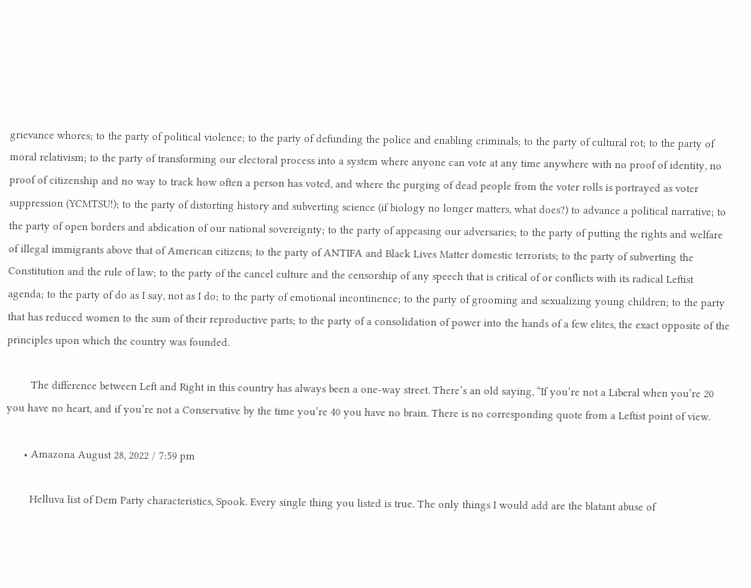grievance whores; to the party of political violence; to the party of defunding the police and enabling criminals; to the party of cultural rot; to the party of moral relativism; to the party of transforming our electoral process into a system where anyone can vote at any time anywhere with no proof of identity, no proof of citizenship and no way to track how often a person has voted, and where the purging of dead people from the voter rolls is portrayed as voter suppression (YCMTSU!); to the party of distorting history and subverting science (if biology no longer matters, what does?) to advance a political narrative; to the party of open borders and abdication of our national sovereignty; to the party of appeasing our adversaries; to the party of putting the rights and welfare of illegal immigrants above that of American citizens; to the party of ANTIFA and Black Lives Matter domestic terrorists; to the party of subverting the Constitution and the rule of law; to the party of the cancel culture and the censorship of any speech that is critical of or conflicts with its radical Leftist agenda; to the party of do as I say, not as I do; to the party of emotional incontinence; to the party of grooming and sexualizing young children; to the party that has reduced women to the sum of their reproductive parts; to the party of a consolidation of power into the hands of a few elites, the exact opposite of the principles upon which the country was founded.

        The difference between Left and Right in this country has always been a one-way street. There’s an old saying, “If you’re not a Liberal when you’re 20 you have no heart, and if you’re not a Conservative by the time you’re 40 you have no brain. There is no corresponding quote from a Leftist point of view.

      • Amazona August 28, 2022 / 7:59 pm

        Helluva list of Dem Party characteristics, Spook. Every single thing you listed is true. The only things I would add are the blatant abuse of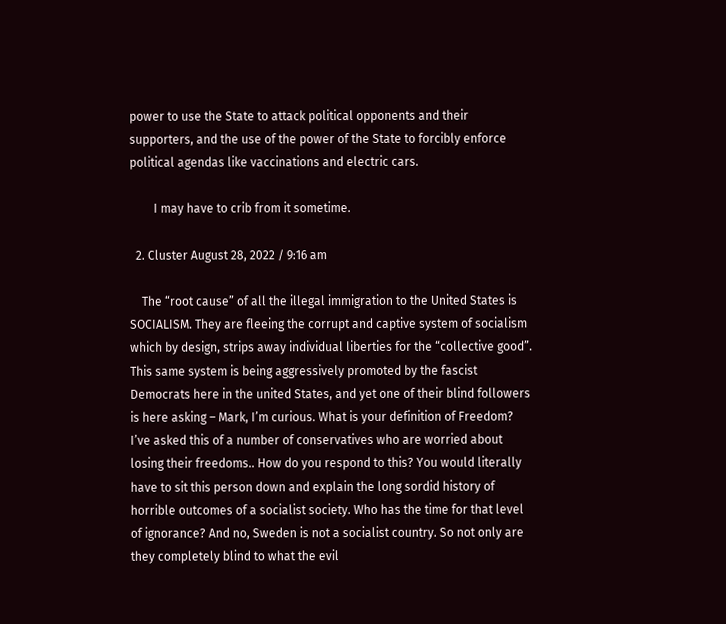power to use the State to attack political opponents and their supporters, and the use of the power of the State to forcibly enforce political agendas like vaccinations and electric cars.

        I may have to crib from it sometime.

  2. Cluster August 28, 2022 / 9:16 am

    The “root cause” of all the illegal immigration to the United States is SOCIALISM. They are fleeing the corrupt and captive system of socialism which by design, strips away individual liberties for the “collective good”. This same system is being aggressively promoted by the fascist Democrats here in the united States, and yet one of their blind followers is here asking – Mark, I’m curious. What is your definition of Freedom? I’ve asked this of a number of conservatives who are worried about losing their freedoms.. How do you respond to this? You would literally have to sit this person down and explain the long sordid history of horrible outcomes of a socialist society. Who has the time for that level of ignorance? And no, Sweden is not a socialist country. So not only are they completely blind to what the evil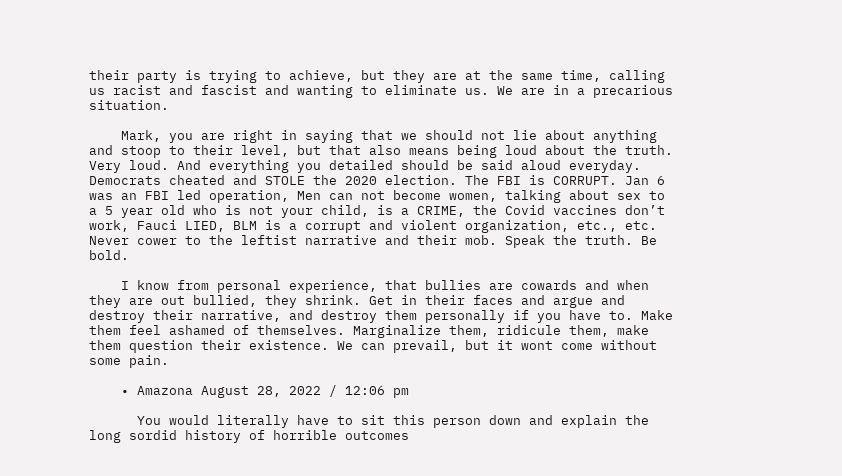their party is trying to achieve, but they are at the same time, calling us racist and fascist and wanting to eliminate us. We are in a precarious situation.

    Mark, you are right in saying that we should not lie about anything and stoop to their level, but that also means being loud about the truth. Very loud. And everything you detailed should be said aloud everyday. Democrats cheated and STOLE the 2020 election. The FBI is CORRUPT. Jan 6 was an FBI led operation, Men can not become women, talking about sex to a 5 year old who is not your child, is a CRIME, the Covid vaccines don’t work, Fauci LIED, BLM is a corrupt and violent organization, etc., etc. Never cower to the leftist narrative and their mob. Speak the truth. Be bold.

    I know from personal experience, that bullies are cowards and when they are out bullied, they shrink. Get in their faces and argue and destroy their narrative, and destroy them personally if you have to. Make them feel ashamed of themselves. Marginalize them, ridicule them, make them question their existence. We can prevail, but it wont come without some pain.

    • Amazona August 28, 2022 / 12:06 pm

      You would literally have to sit this person down and explain the long sordid history of horrible outcomes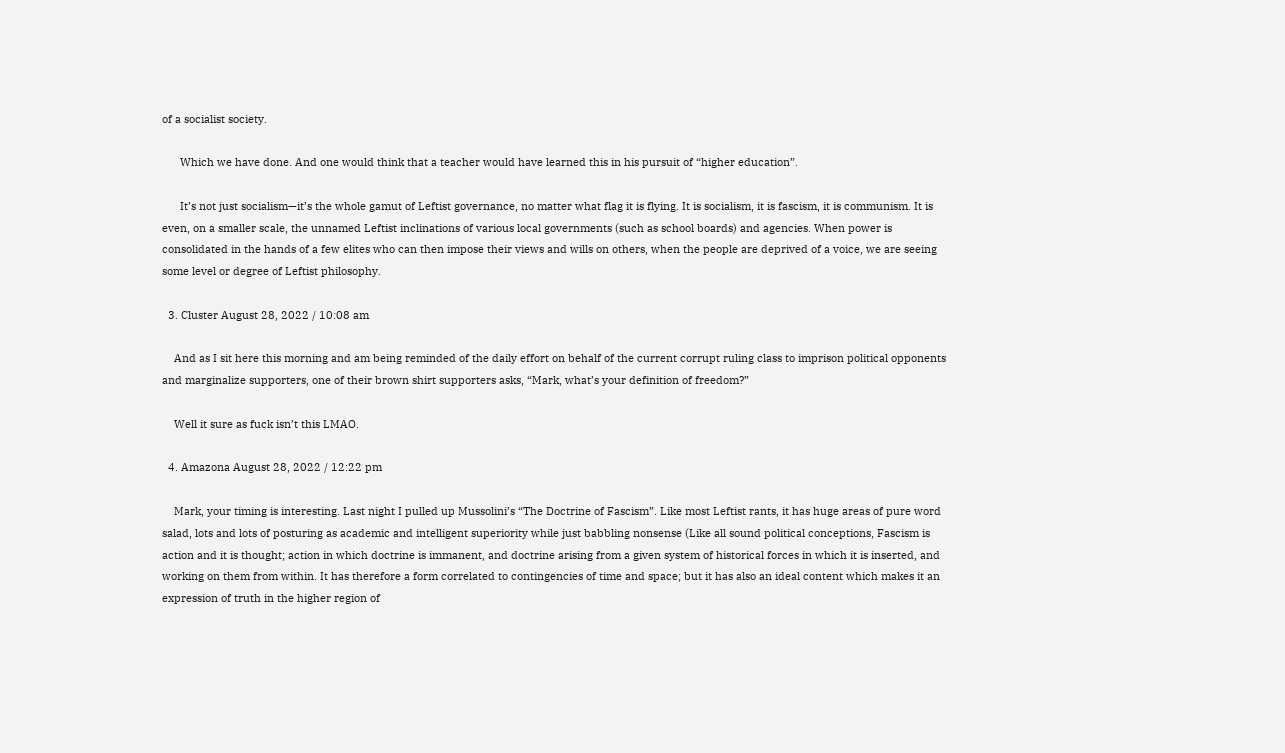of a socialist society.

      Which we have done. And one would think that a teacher would have learned this in his pursuit of “higher education”.

      It’s not just socialism—it’s the whole gamut of Leftist governance, no matter what flag it is flying. It is socialism, it is fascism, it is communism. It is even, on a smaller scale, the unnamed Leftist inclinations of various local governments (such as school boards) and agencies. When power is consolidated in the hands of a few elites who can then impose their views and wills on others, when the people are deprived of a voice, we are seeing some level or degree of Leftist philosophy.

  3. Cluster August 28, 2022 / 10:08 am

    And as I sit here this morning and am being reminded of the daily effort on behalf of the current corrupt ruling class to imprison political opponents and marginalize supporters, one of their brown shirt supporters asks, “Mark, what’s your definition of freedom?”

    Well it sure as fuck isn’t this LMAO.

  4. Amazona August 28, 2022 / 12:22 pm

    Mark, your timing is interesting. Last night I pulled up Mussolini’s “The Doctrine of Fascism”. Like most Leftist rants, it has huge areas of pure word salad, lots and lots of posturing as academic and intelligent superiority while just babbling nonsense (Like all sound political conceptions, Fascism is action and it is thought; action in which doctrine is immanent, and doctrine arising from a given system of historical forces in which it is inserted, and working on them from within. It has therefore a form correlated to contingencies of time and space; but it has also an ideal content which makes it an expression of truth in the higher region of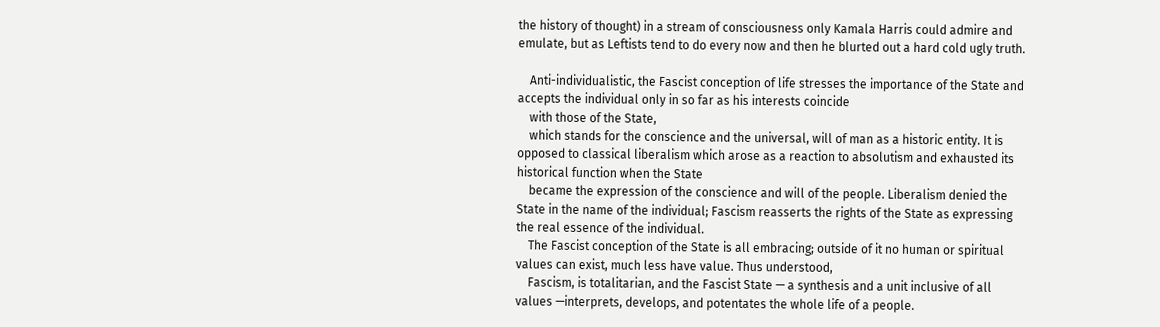the history of thought) in a stream of consciousness only Kamala Harris could admire and emulate, but as Leftists tend to do every now and then he blurted out a hard cold ugly truth.

    Anti-individualistic, the Fascist conception of life stresses the importance of the State and accepts the individual only in so far as his interests coincide
    with those of the State,
    which stands for the conscience and the universal, will of man as a historic entity. It is opposed to classical liberalism which arose as a reaction to absolutism and exhausted its historical function when the State
    became the expression of the conscience and will of the people. Liberalism denied the State in the name of the individual; Fascism reasserts the rights of the State as expressing the real essence of the individual.
    The Fascist conception of the State is all embracing; outside of it no human or spiritual values can exist, much less have value. Thus understood,
    Fascism, is totalitarian, and the Fascist State — a synthesis and a unit inclusive of all values —interprets, develops, and potentates the whole life of a people.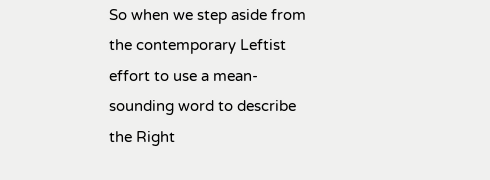So when we step aside from the contemporary Leftist effort to use a mean-sounding word to describe the Right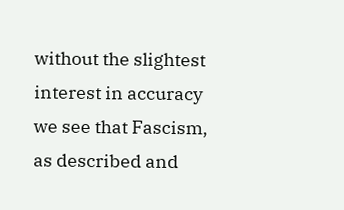without the slightest interest in accuracy we see that Fascism, as described and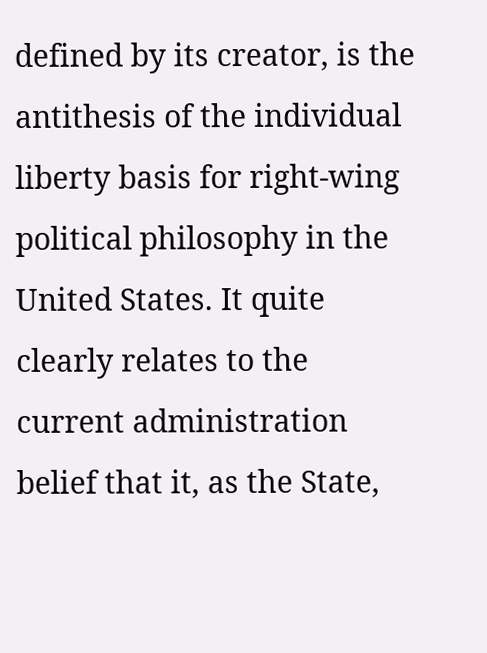defined by its creator, is the antithesis of the individual liberty basis for right-wing political philosophy in the United States. It quite clearly relates to the current administration belief that it, as the State,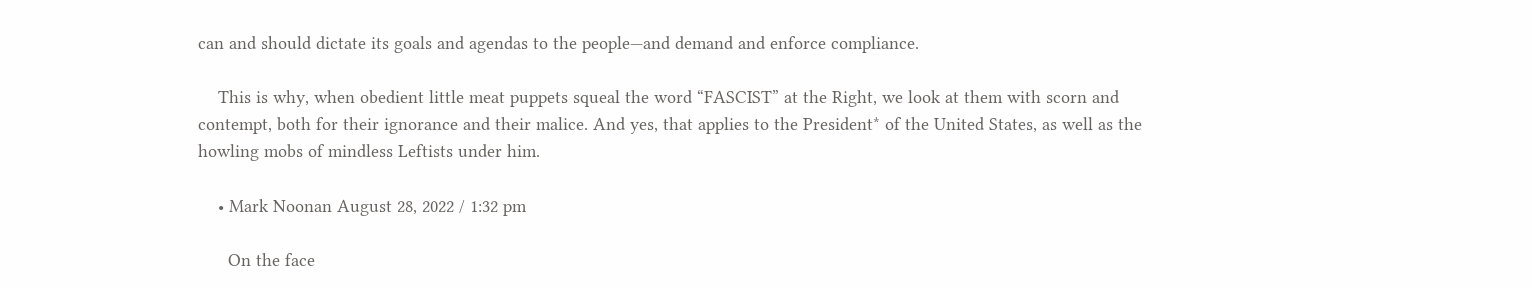can and should dictate its goals and agendas to the people—and demand and enforce compliance.

    This is why, when obedient little meat puppets squeal the word “FASCIST” at the Right, we look at them with scorn and contempt, both for their ignorance and their malice. And yes, that applies to the President* of the United States, as well as the howling mobs of mindless Leftists under him.

    • Mark Noonan August 28, 2022 / 1:32 pm

      On the face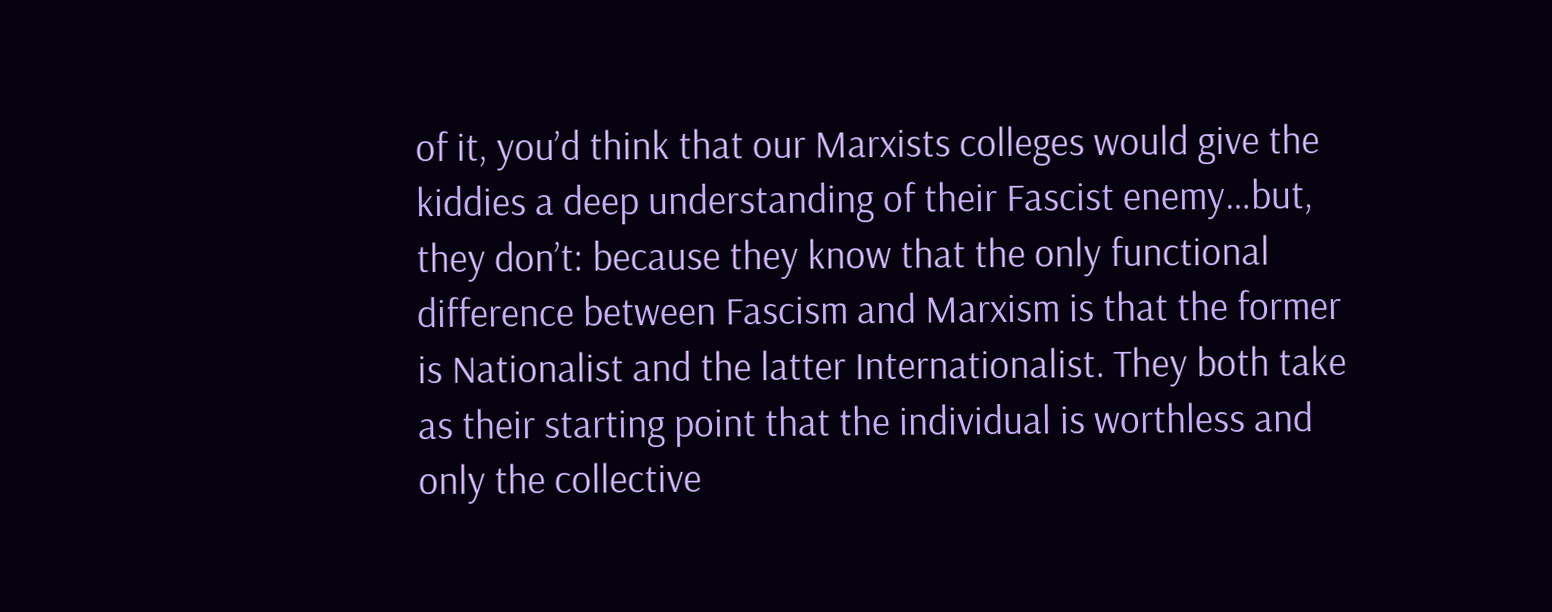of it, you’d think that our Marxists colleges would give the kiddies a deep understanding of their Fascist enemy…but, they don’t: because they know that the only functional difference between Fascism and Marxism is that the former is Nationalist and the latter Internationalist. They both take as their starting point that the individual is worthless and only the collective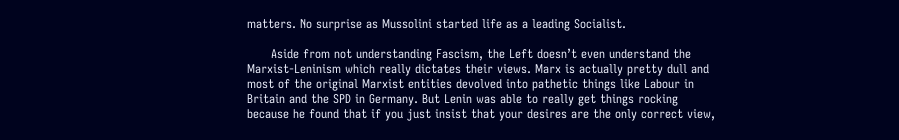matters. No surprise as Mussolini started life as a leading Socialist.

      Aside from not understanding Fascism, the Left doesn’t even understand the Marxist-Leninism which really dictates their views. Marx is actually pretty dull and most of the original Marxist entities devolved into pathetic things like Labour in Britain and the SPD in Germany. But Lenin was able to really get things rocking because he found that if you just insist that your desires are the only correct view,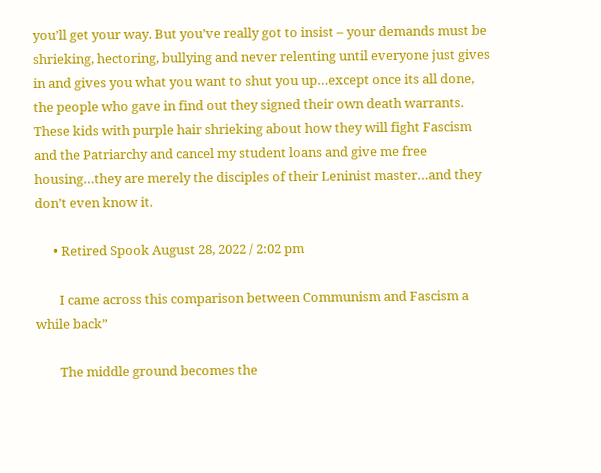you’ll get your way. But you’ve really got to insist – your demands must be shrieking, hectoring, bullying and never relenting until everyone just gives in and gives you what you want to shut you up…except once its all done, the people who gave in find out they signed their own death warrants. These kids with purple hair shrieking about how they will fight Fascism and the Patriarchy and cancel my student loans and give me free housing…they are merely the disciples of their Leninist master…and they don’t even know it.

      • Retired Spook August 28, 2022 / 2:02 pm

        I came across this comparison between Communism and Fascism a while back”

        The middle ground becomes the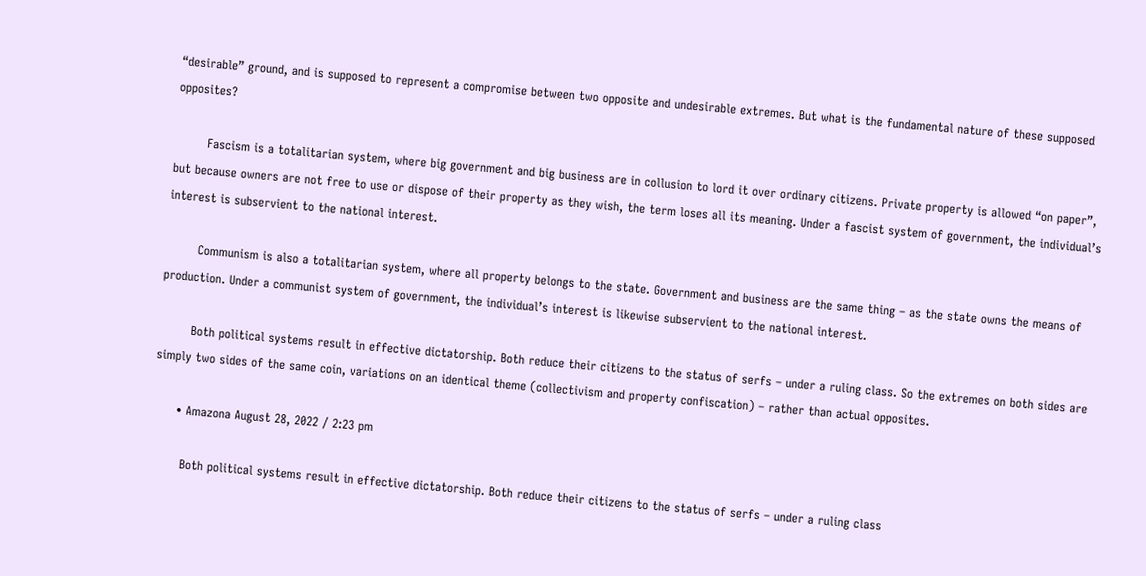“desirable” ground, and is supposed to represent a compromise between two opposite and undesirable extremes. But what is the fundamental nature of these supposed opposites?

        Fascism is a totalitarian system, where big government and big business are in collusion to lord it over ordinary citizens. Private property is allowed “on paper”, but because owners are not free to use or dispose of their property as they wish, the term loses all its meaning. Under a fascist system of government, the individual’s interest is subservient to the national interest.

        Communism is also a totalitarian system, where all property belongs to the state. Government and business are the same thing – as the state owns the means of production. Under a communist system of government, the individual’s interest is likewise subservient to the national interest.

        Both political systems result in effective dictatorship. Both reduce their citizens to the status of serfs – under a ruling class. So the extremes on both sides are simply two sides of the same coin, variations on an identical theme (collectivism and property confiscation) – rather than actual opposites.

      • Amazona August 28, 2022 / 2:23 pm

        Both political systems result in effective dictatorship. Both reduce their citizens to the status of serfs – under a ruling class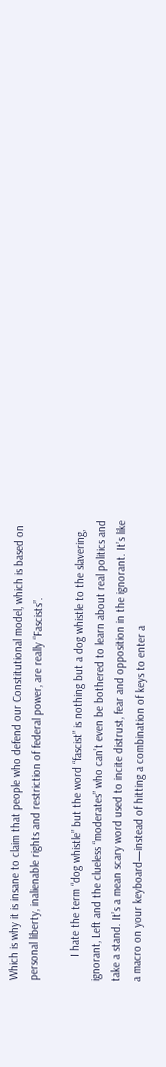Which is why it is insane to claim that people who defend our Constitutional model, which is based on personal liberty, inalienable rights and restriction of federal power, are really “Fascists”.

        I hate the term “dog whistle” but the word “fascist” is nothing but a dog whistle to the slavering, ignorant, Left and the clueless “moderates” who can’t even be bothered to learn about real politics and take a stand. It’s a mean scary word used to incite distrust, fear and opposition in the ignorant. It’s like a macro on your keyboard—instead of hitting a combination of keys to enter a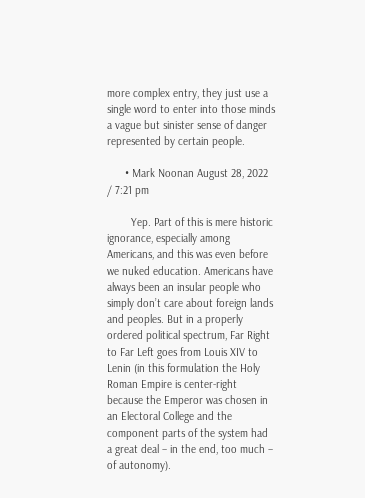more complex entry, they just use a single word to enter into those minds a vague but sinister sense of danger represented by certain people.

      • Mark Noonan August 28, 2022 / 7:21 pm

        Yep. Part of this is mere historic ignorance, especially among Americans, and this was even before we nuked education. Americans have always been an insular people who simply don’t care about foreign lands and peoples. But in a properly ordered political spectrum, Far Right to Far Left goes from Louis XIV to Lenin (in this formulation the Holy Roman Empire is center-right because the Emperor was chosen in an Electoral College and the component parts of the system had a great deal – in the end, too much – of autonomy).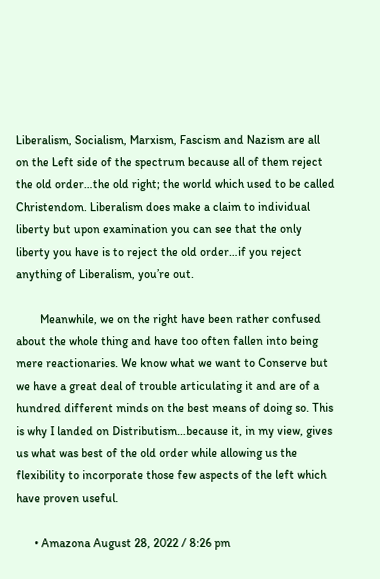Liberalism, Socialism, Marxism, Fascism and Nazism are all on the Left side of the spectrum because all of them reject the old order…the old right; the world which used to be called Christendom. Liberalism does make a claim to individual liberty but upon examination you can see that the only liberty you have is to reject the old order…if you reject anything of Liberalism, you’re out.

        Meanwhile, we on the right have been rather confused about the whole thing and have too often fallen into being mere reactionaries. We know what we want to Conserve but we have a great deal of trouble articulating it and are of a hundred different minds on the best means of doing so. This is why I landed on Distributism…because it, in my view, gives us what was best of the old order while allowing us the flexibility to incorporate those few aspects of the left which have proven useful.

      • Amazona August 28, 2022 / 8:26 pm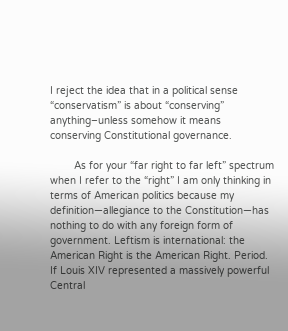I reject the idea that in a political sense “conservatism” is about “conserving” anything–unless somehow it means conserving Constitutional governance.

        As for your “far right to far left” spectrum when I refer to the “right” I am only thinking in terms of American politics because my definition—allegiance to the Constitution—has nothing to do with any foreign form of government. Leftism is international: the American Right is the American Right. Period. If Louis XIV represented a massively powerful Central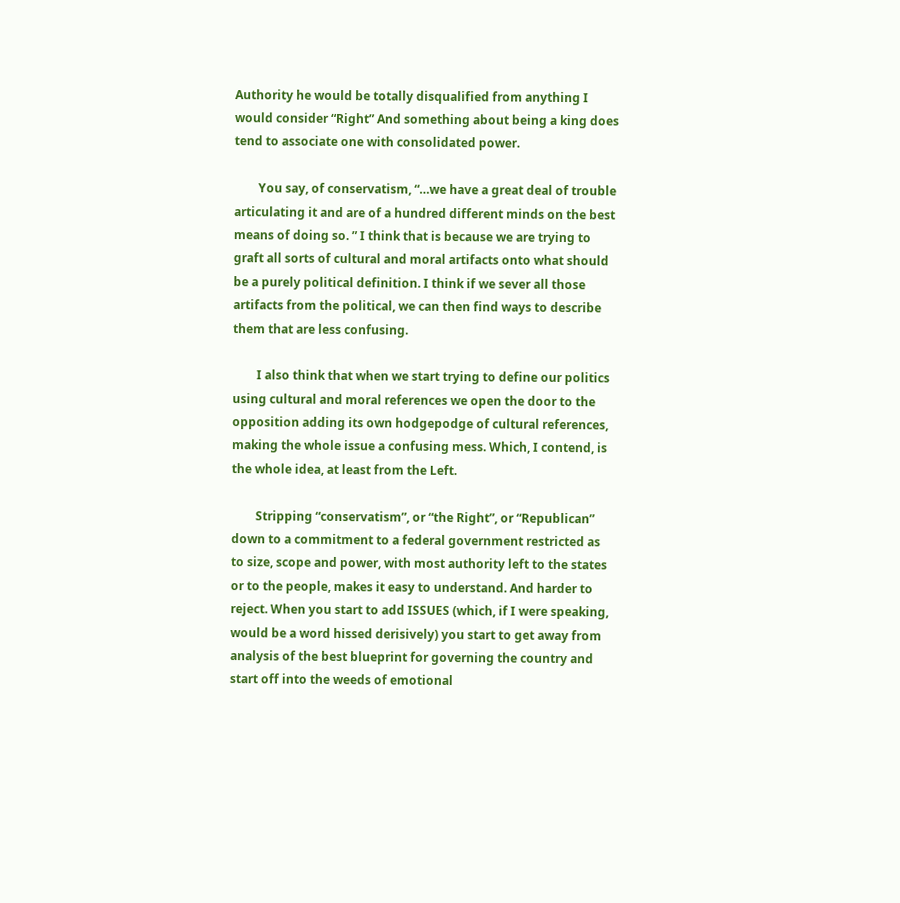Authority he would be totally disqualified from anything I would consider “Right” And something about being a king does tend to associate one with consolidated power.

        You say, of conservatism, “…we have a great deal of trouble articulating it and are of a hundred different minds on the best means of doing so. ” I think that is because we are trying to graft all sorts of cultural and moral artifacts onto what should be a purely political definition. I think if we sever all those artifacts from the political, we can then find ways to describe them that are less confusing.

        I also think that when we start trying to define our politics using cultural and moral references we open the door to the opposition adding its own hodgepodge of cultural references, making the whole issue a confusing mess. Which, I contend, is the whole idea, at least from the Left.

        Stripping “conservatism”, or “the Right”, or “Republican” down to a commitment to a federal government restricted as to size, scope and power, with most authority left to the states or to the people, makes it easy to understand. And harder to reject. When you start to add ISSUES (which, if I were speaking, would be a word hissed derisively) you start to get away from analysis of the best blueprint for governing the country and start off into the weeds of emotional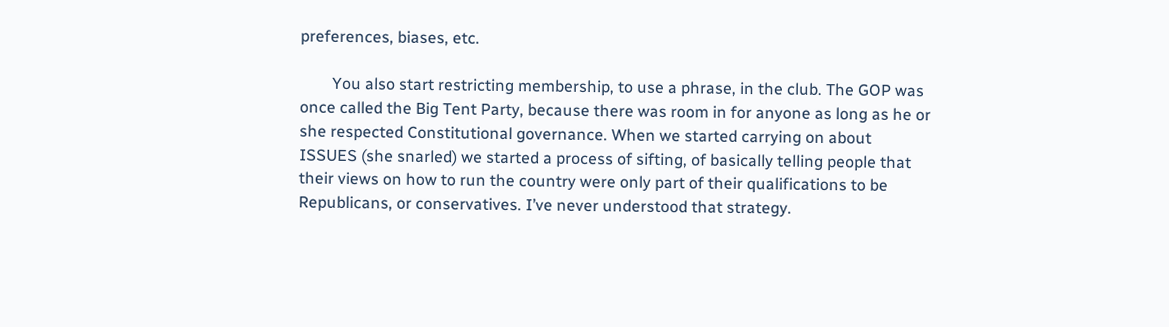preferences, biases, etc.

        You also start restricting membership, to use a phrase, in the club. The GOP was once called the Big Tent Party, because there was room in for anyone as long as he or she respected Constitutional governance. When we started carrying on about ISSUES (she snarled) we started a process of sifting, of basically telling people that their views on how to run the country were only part of their qualifications to be Republicans, or conservatives. I’ve never understood that strategy.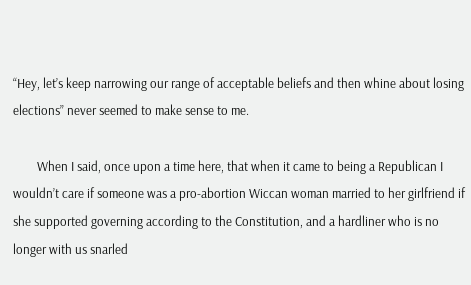“Hey, let’s keep narrowing our range of acceptable beliefs and then whine about losing elections” never seemed to make sense to me.

        When I said, once upon a time here, that when it came to being a Republican I wouldn’t care if someone was a pro-abortion Wiccan woman married to her girlfriend if she supported governing according to the Constitution, and a hardliner who is no longer with us snarled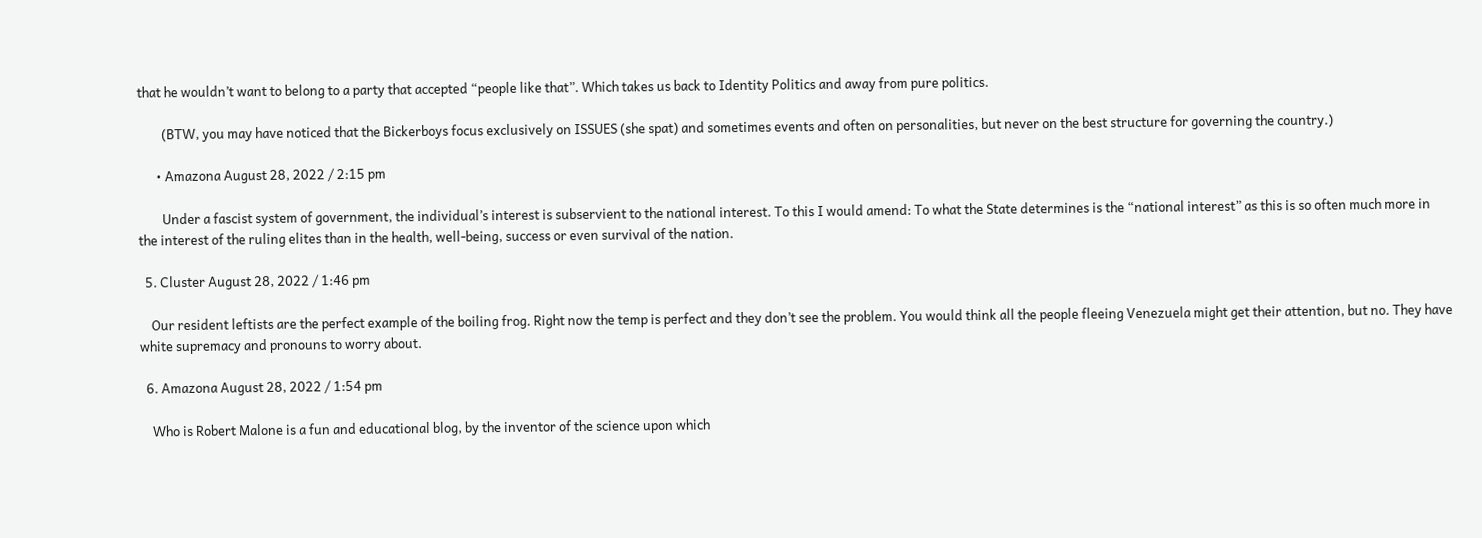that he wouldn’t want to belong to a party that accepted “people like that”. Which takes us back to Identity Politics and away from pure politics.

        (BTW, you may have noticed that the Bickerboys focus exclusively on ISSUES (she spat) and sometimes events and often on personalities, but never on the best structure for governing the country.)

      • Amazona August 28, 2022 / 2:15 pm

        Under a fascist system of government, the individual’s interest is subservient to the national interest. To this I would amend: To what the State determines is the “national interest” as this is so often much more in the interest of the ruling elites than in the health, well-being, success or even survival of the nation.

  5. Cluster August 28, 2022 / 1:46 pm

    Our resident leftists are the perfect example of the boiling frog. Right now the temp is perfect and they don’t see the problem. You would think all the people fleeing Venezuela might get their attention, but no. They have white supremacy and pronouns to worry about.

  6. Amazona August 28, 2022 / 1:54 pm

    Who is Robert Malone is a fun and educational blog, by the inventor of the science upon which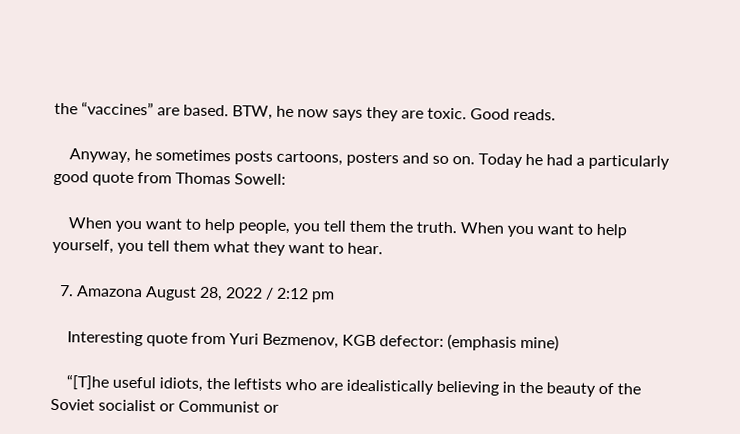the “vaccines” are based. BTW, he now says they are toxic. Good reads.

    Anyway, he sometimes posts cartoons, posters and so on. Today he had a particularly good quote from Thomas Sowell:

    When you want to help people, you tell them the truth. When you want to help yourself, you tell them what they want to hear.

  7. Amazona August 28, 2022 / 2:12 pm

    Interesting quote from Yuri Bezmenov, KGB defector: (emphasis mine)

    “[T]he useful idiots, the leftists who are idealistically believing in the beauty of the Soviet socialist or Communist or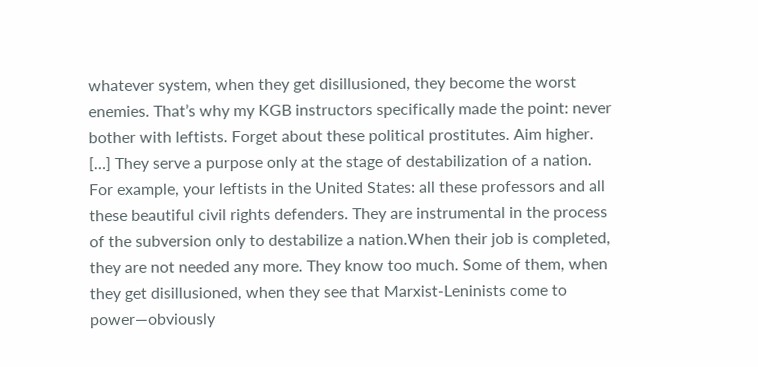whatever system, when they get disillusioned, they become the worst enemies. That’s why my KGB instructors specifically made the point: never bother with leftists. Forget about these political prostitutes. Aim higher. […] They serve a purpose only at the stage of destabilization of a nation. For example, your leftists in the United States: all these professors and all these beautiful civil rights defenders. They are instrumental in the process of the subversion only to destabilize a nation.When their job is completed, they are not needed any more. They know too much. Some of them, when they get disillusioned, when they see that Marxist-Leninists come to power—obviously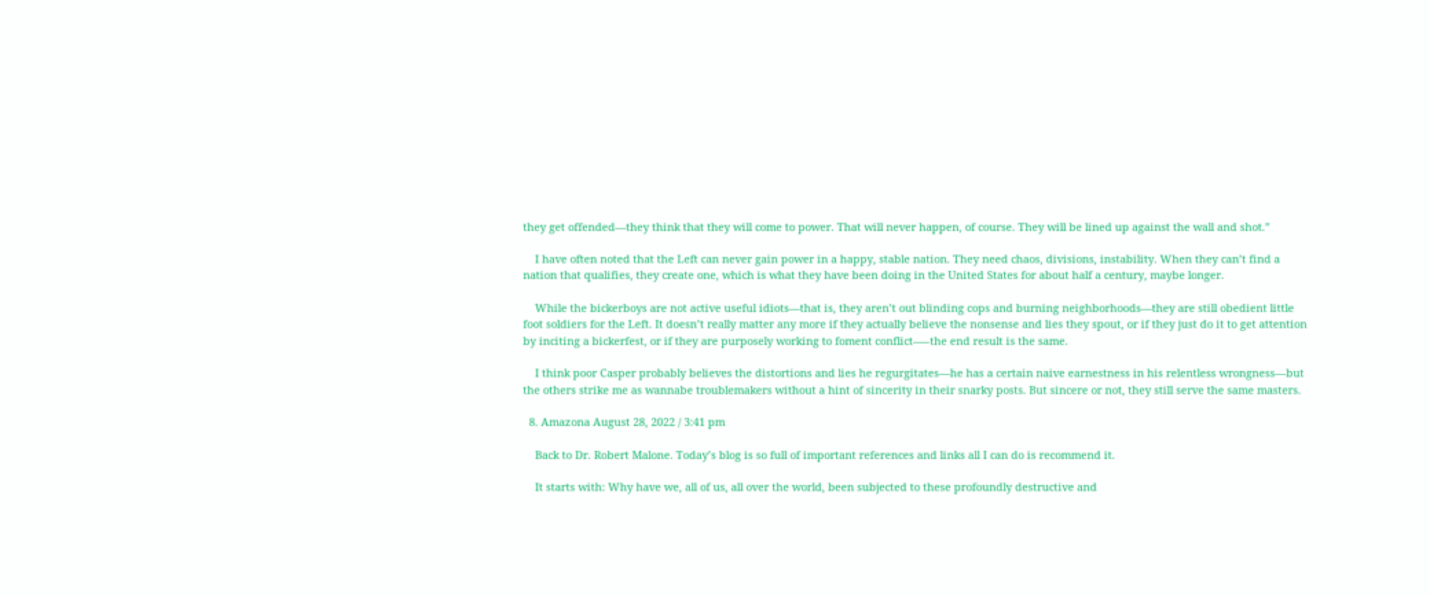they get offended—they think that they will come to power. That will never happen, of course. They will be lined up against the wall and shot.”

    I have often noted that the Left can never gain power in a happy, stable nation. They need chaos, divisions, instability. When they can’t find a nation that qualifies, they create one, which is what they have been doing in the United States for about half a century, maybe longer.

    While the bickerboys are not active useful idiots—that is, they aren’t out blinding cops and burning neighborhoods—they are still obedient little foot soldiers for the Left. It doesn’t really matter any more if they actually believe the nonsense and lies they spout, or if they just do it to get attention by inciting a bickerfest, or if they are purposely working to foment conflict—–the end result is the same.

    I think poor Casper probably believes the distortions and lies he regurgitates—he has a certain naive earnestness in his relentless wrongness—but the others strike me as wannabe troublemakers without a hint of sincerity in their snarky posts. But sincere or not, they still serve the same masters.

  8. Amazona August 28, 2022 / 3:41 pm

    Back to Dr. Robert Malone. Today’s blog is so full of important references and links all I can do is recommend it.

    It starts with: Why have we, all of us, all over the world, been subjected to these profoundly destructive and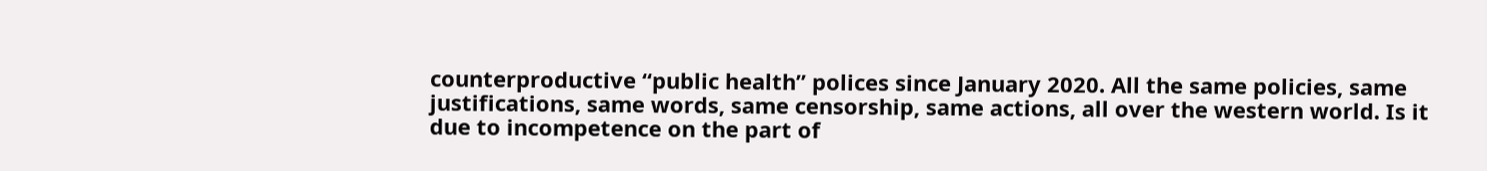counterproductive “public health” polices since January 2020. All the same policies, same justifications, same words, same censorship, same actions, all over the western world. Is it due to incompetence on the part of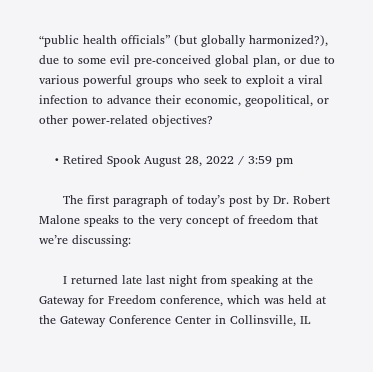“public health officials” (but globally harmonized?), due to some evil pre-conceived global plan, or due to various powerful groups who seek to exploit a viral infection to advance their economic, geopolitical, or other power-related objectives?

    • Retired Spook August 28, 2022 / 3:59 pm

      The first paragraph of today’s post by Dr. Robert Malone speaks to the very concept of freedom that we’re discussing:

      I returned late last night from speaking at the Gateway for Freedom conference, which was held at the Gateway Conference Center in Collinsville, IL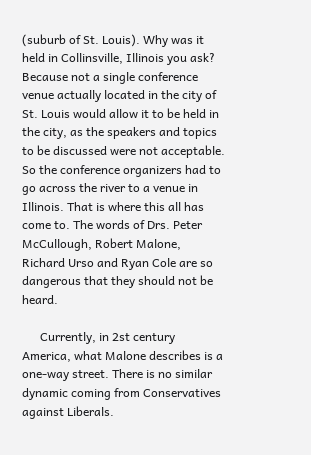(suburb of St. Louis). Why was it held in Collinsville, Illinois you ask? Because not a single conference venue actually located in the city of St. Louis would allow it to be held in the city, as the speakers and topics to be discussed were not acceptable. So the conference organizers had to go across the river to a venue in Illinois. That is where this all has come to. The words of Drs. Peter McCullough, Robert Malone, Richard Urso and Ryan Cole are so dangerous that they should not be heard.

      Currently, in 2st century America, what Malone describes is a one-way street. There is no similar dynamic coming from Conservatives against Liberals.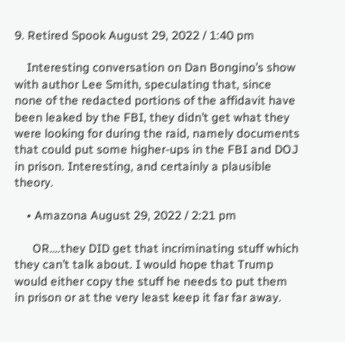9. Retired Spook August 29, 2022 / 1:40 pm

    Interesting conversation on Dan Bongino’s show with author Lee Smith, speculating that, since none of the redacted portions of the affidavit have been leaked by the FBI, they didn’t get what they were looking for during the raid, namely documents that could put some higher-ups in the FBI and DOJ in prison. Interesting, and certainly a plausible theory.

    • Amazona August 29, 2022 / 2:21 pm

      OR….they DID get that incriminating stuff which they can’t talk about. I would hope that Trump would either copy the stuff he needs to put them in prison or at the very least keep it far far away.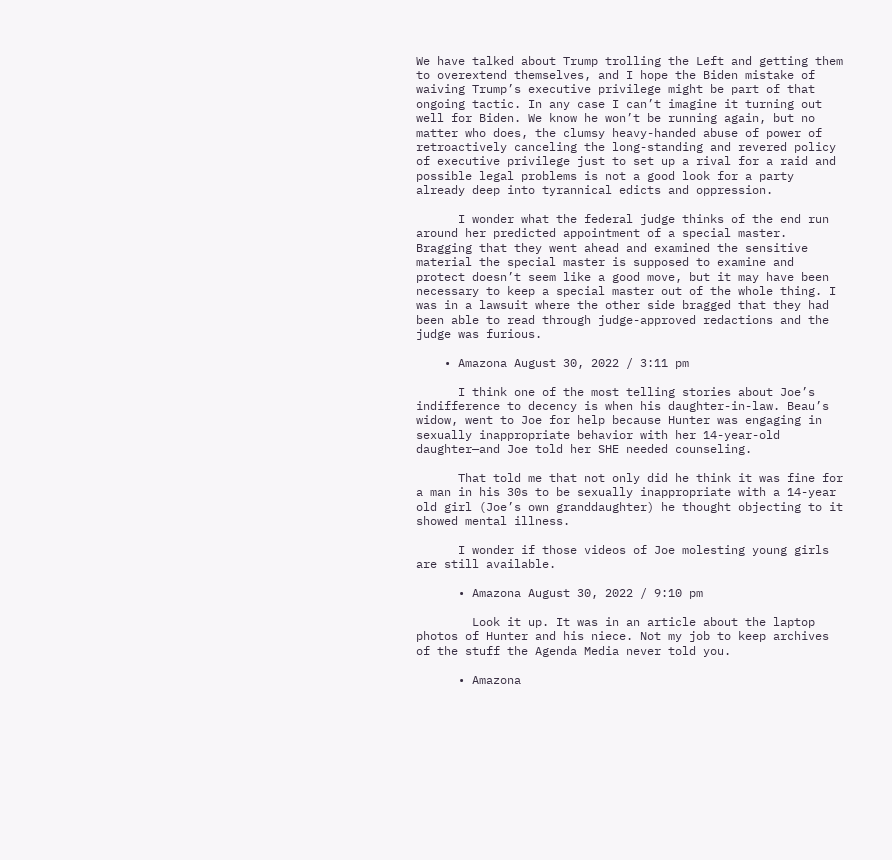We have talked about Trump trolling the Left and getting them to overextend themselves, and I hope the Biden mistake of waiving Trump’s executive privilege might be part of that ongoing tactic. In any case I can’t imagine it turning out well for Biden. We know he won’t be running again, but no matter who does, the clumsy heavy-handed abuse of power of retroactively canceling the long-standing and revered policy of executive privilege just to set up a rival for a raid and possible legal problems is not a good look for a party already deep into tyrannical edicts and oppression.

      I wonder what the federal judge thinks of the end run around her predicted appointment of a special master. Bragging that they went ahead and examined the sensitive material the special master is supposed to examine and protect doesn’t seem like a good move, but it may have been necessary to keep a special master out of the whole thing. I was in a lawsuit where the other side bragged that they had been able to read through judge-approved redactions and the judge was furious.

    • Amazona August 30, 2022 / 3:11 pm

      I think one of the most telling stories about Joe’s indifference to decency is when his daughter-in-law. Beau’s widow, went to Joe for help because Hunter was engaging in sexually inappropriate behavior with her 14-year-old daughter—and Joe told her SHE needed counseling.

      That told me that not only did he think it was fine for a man in his 30s to be sexually inappropriate with a 14-year old girl (Joe’s own granddaughter) he thought objecting to it showed mental illness.

      I wonder if those videos of Joe molesting young girls are still available.

      • Amazona August 30, 2022 / 9:10 pm

        Look it up. It was in an article about the laptop photos of Hunter and his niece. Not my job to keep archives of the stuff the Agenda Media never told you.

      • Amazona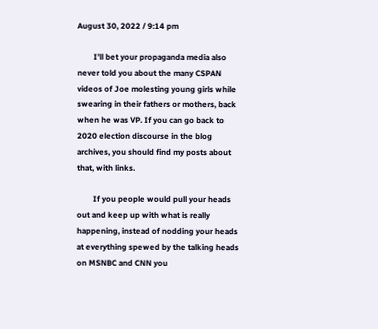August 30, 2022 / 9:14 pm

        I’ll bet your propaganda media also never told you about the many CSPAN videos of Joe molesting young girls while swearing in their fathers or mothers, back when he was VP. If you can go back to 2020 election discourse in the blog archives, you should find my posts about that, with links.

        If you people would pull your heads out and keep up with what is really happening, instead of nodding your heads at everything spewed by the talking heads on MSNBC and CNN you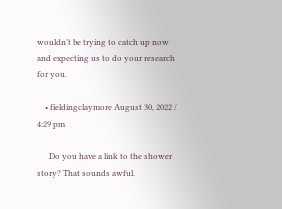wouldn’t be trying to catch up now and expecting us to do your research for you.

    • fieldingclaymore August 30, 2022 / 4:29 pm

      Do you have a link to the shower story? That sounds awful.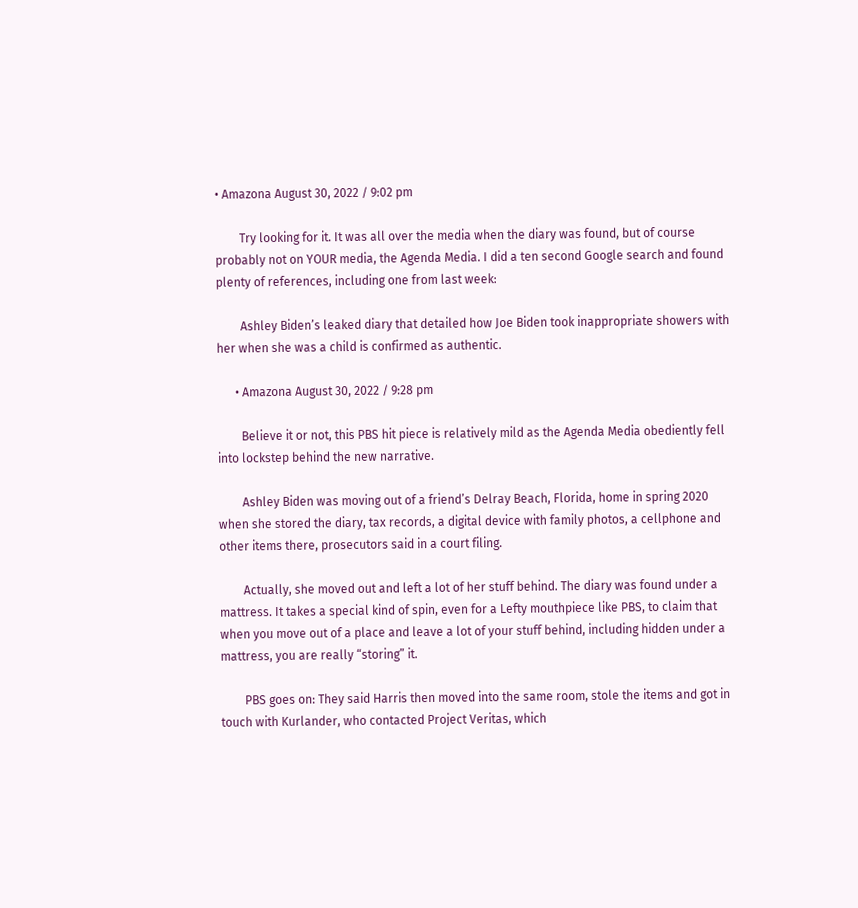• Amazona August 30, 2022 / 9:02 pm

        Try looking for it. It was all over the media when the diary was found, but of course probably not on YOUR media, the Agenda Media. I did a ten second Google search and found plenty of references, including one from last week:

        Ashley Biden’s leaked diary that detailed how Joe Biden took inappropriate showers with her when she was a child is confirmed as authentic.

      • Amazona August 30, 2022 / 9:28 pm

        Believe it or not, this PBS hit piece is relatively mild as the Agenda Media obediently fell into lockstep behind the new narrative.

        Ashley Biden was moving out of a friend’s Delray Beach, Florida, home in spring 2020 when she stored the diary, tax records, a digital device with family photos, a cellphone and other items there, prosecutors said in a court filing.

        Actually, she moved out and left a lot of her stuff behind. The diary was found under a mattress. It takes a special kind of spin, even for a Lefty mouthpiece like PBS, to claim that when you move out of a place and leave a lot of your stuff behind, including hidden under a mattress, you are really “storing” it.

        PBS goes on: They said Harris then moved into the same room, stole the items and got in touch with Kurlander, who contacted Project Veritas, which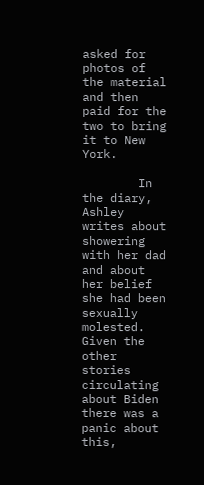asked for photos of the material and then paid for the two to bring it to New York.

        In the diary, Ashley writes about showering with her dad and about her belief she had been sexually molested. Given the other stories circulating about Biden there was a panic about this,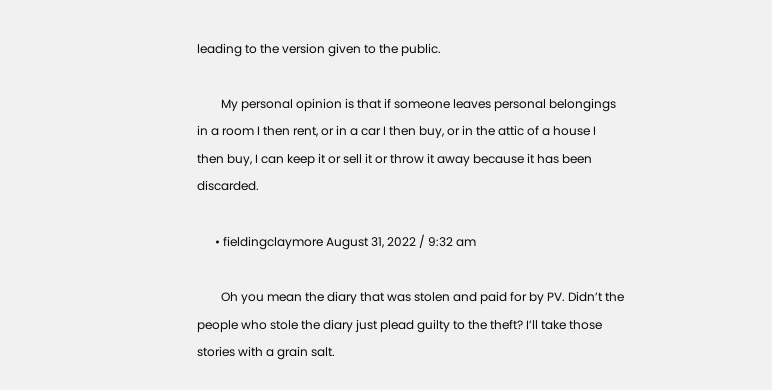leading to the version given to the public.

        My personal opinion is that if someone leaves personal belongings in a room I then rent, or in a car I then buy, or in the attic of a house I then buy, I can keep it or sell it or throw it away because it has been discarded.

      • fieldingclaymore August 31, 2022 / 9:32 am

        Oh you mean the diary that was stolen and paid for by PV. Didn’t the people who stole the diary just plead guilty to the theft? I’ll take those stories with a grain salt.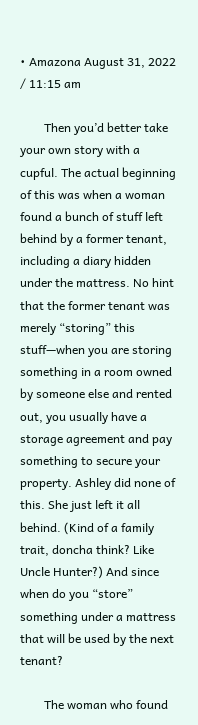• Amazona August 31, 2022 / 11:15 am

        Then you’d better take your own story with a cupful. The actual beginning of this was when a woman found a bunch of stuff left behind by a former tenant, including a diary hidden under the mattress. No hint that the former tenant was merely “storing” this stuff—when you are storing something in a room owned by someone else and rented out, you usually have a storage agreement and pay something to secure your property. Ashley did none of this. She just left it all behind. (Kind of a family trait, doncha think? Like Uncle Hunter?) And since when do you “store” something under a mattress that will be used by the next tenant?

        The woman who found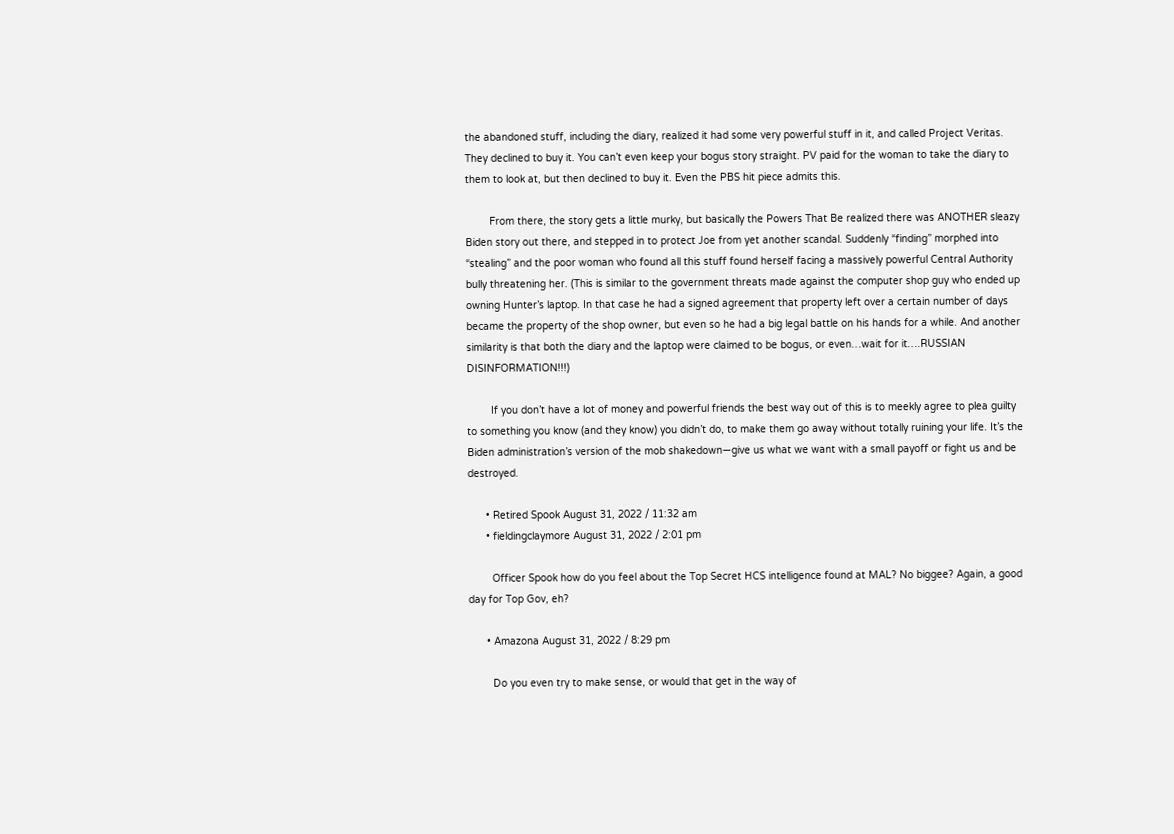the abandoned stuff, including the diary, realized it had some very powerful stuff in it, and called Project Veritas. They declined to buy it. You can’t even keep your bogus story straight. PV paid for the woman to take the diary to them to look at, but then declined to buy it. Even the PBS hit piece admits this.

        From there, the story gets a little murky, but basically the Powers That Be realized there was ANOTHER sleazy Biden story out there, and stepped in to protect Joe from yet another scandal. Suddenly “finding” morphed into “stealing” and the poor woman who found all this stuff found herself facing a massively powerful Central Authority bully threatening her. (This is similar to the government threats made against the computer shop guy who ended up owning Hunter’s laptop. In that case he had a signed agreement that property left over a certain number of days became the property of the shop owner, but even so he had a big legal battle on his hands for a while. And another similarity is that both the diary and the laptop were claimed to be bogus, or even…wait for it….RUSSIAN DISINFORMATION!!!)

        If you don’t have a lot of money and powerful friends the best way out of this is to meekly agree to plea guilty to something you know (and they know) you didn’t do, to make them go away without totally ruining your life. It’s the Biden administration’s version of the mob shakedown—give us what we want with a small payoff or fight us and be destroyed.

      • Retired Spook August 31, 2022 / 11:32 am
      • fieldingclaymore August 31, 2022 / 2:01 pm

        Officer Spook how do you feel about the Top Secret HCS intelligence found at MAL? No biggee? Again, a good day for Top Gov, eh?

      • Amazona August 31, 2022 / 8:29 pm

        Do you even try to make sense, or would that get in the way of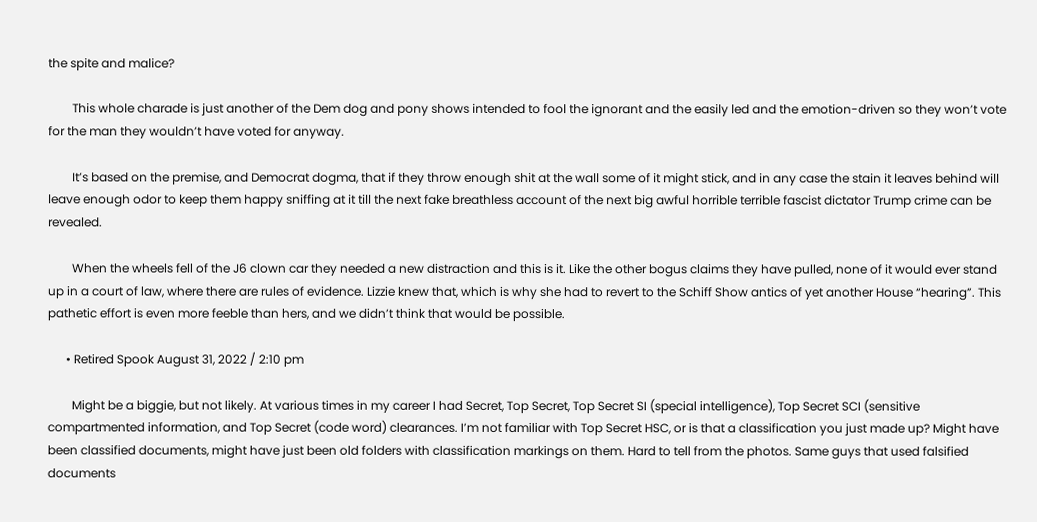the spite and malice?

        This whole charade is just another of the Dem dog and pony shows intended to fool the ignorant and the easily led and the emotion-driven so they won’t vote for the man they wouldn’t have voted for anyway.

        It’s based on the premise, and Democrat dogma, that if they throw enough shit at the wall some of it might stick, and in any case the stain it leaves behind will leave enough odor to keep them happy sniffing at it till the next fake breathless account of the next big awful horrible terrible fascist dictator Trump crime can be revealed.

        When the wheels fell of the J6 clown car they needed a new distraction and this is it. Like the other bogus claims they have pulled, none of it would ever stand up in a court of law, where there are rules of evidence. Lizzie knew that, which is why she had to revert to the Schiff Show antics of yet another House “hearing”. This pathetic effort is even more feeble than hers, and we didn’t think that would be possible.

      • Retired Spook August 31, 2022 / 2:10 pm

        Might be a biggie, but not likely. At various times in my career I had Secret, Top Secret, Top Secret SI (special intelligence), Top Secret SCI (sensitive compartmented information, and Top Secret (code word) clearances. I’m not familiar with Top Secret HSC, or is that a classification you just made up? Might have been classified documents, might have just been old folders with classification markings on them. Hard to tell from the photos. Same guys that used falsified documents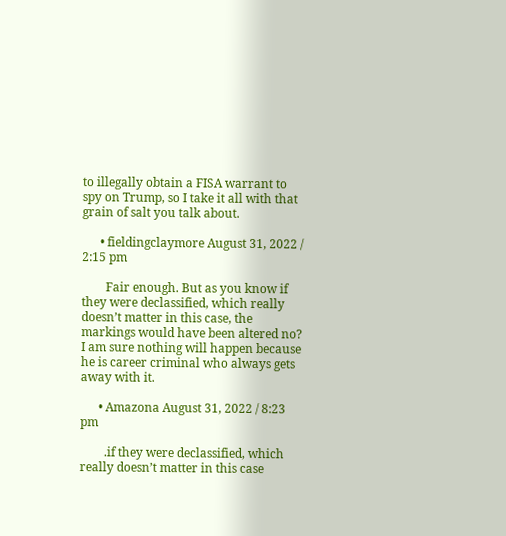to illegally obtain a FISA warrant to spy on Trump, so I take it all with that grain of salt you talk about.

      • fieldingclaymore August 31, 2022 / 2:15 pm

        Fair enough. But as you know if they were declassified, which really doesn’t matter in this case, the markings would have been altered no? I am sure nothing will happen because he is career criminal who always gets away with it.

      • Amazona August 31, 2022 / 8:23 pm

        .if they were declassified, which really doesn’t matter in this case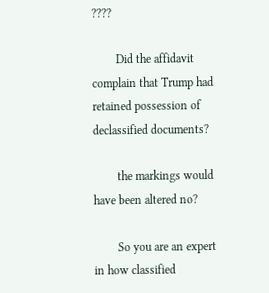????

        Did the affidavit complain that Trump had retained possession of declassified documents?

        the markings would have been altered no?

        So you are an expert in how classified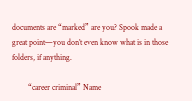documents are “marked” are you? Spook made a great point—you don’t even know what is in those folders, if anything.

        “career criminal” Name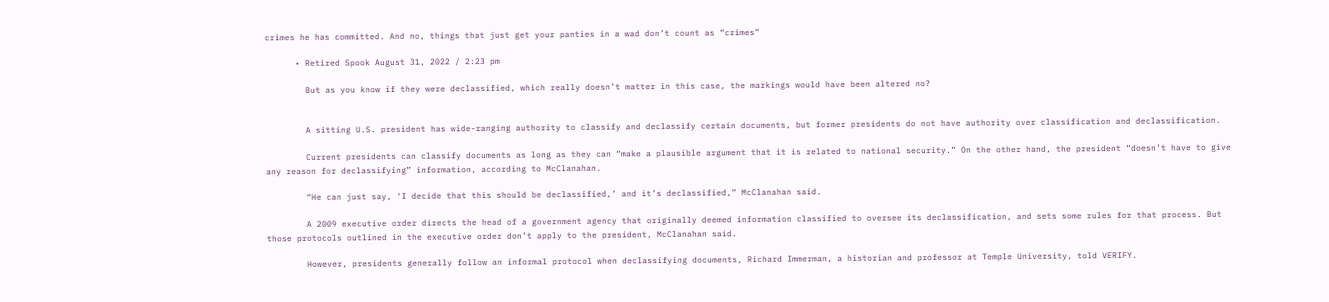crimes he has committed. And no, things that just get your panties in a wad don’t count as “crimes”

      • Retired Spook August 31, 2022 / 2:23 pm

        But as you know if they were declassified, which really doesn’t matter in this case, the markings would have been altered no?


        A sitting U.S. president has wide-ranging authority to classify and declassify certain documents, but former presidents do not have authority over classification and declassification.

        Current presidents can classify documents as long as they can “make a plausible argument that it is related to national security.” On the other hand, the president “doesn’t have to give any reason for declassifying” information, according to McClanahan.

        “He can just say, ‘I decide that this should be declassified,’ and it’s declassified,” McClanahan said.

        A 2009 executive order directs the head of a government agency that originally deemed information classified to oversee its declassification, and sets some rules for that process. But those protocols outlined in the executive order don’t apply to the president, McClanahan said.

        However, presidents generally follow an informal protocol when declassifying documents, Richard Immerman, a historian and professor at Temple University, told VERIFY.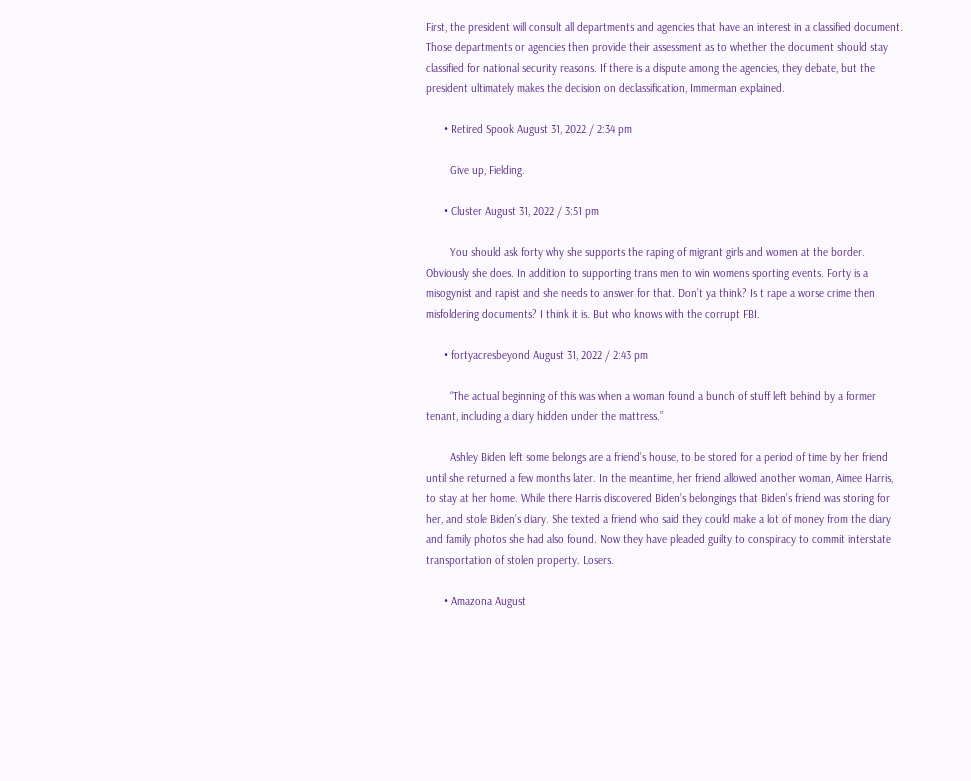First, the president will consult all departments and agencies that have an interest in a classified document. Those departments or agencies then provide their assessment as to whether the document should stay classified for national security reasons. If there is a dispute among the agencies, they debate, but the president ultimately makes the decision on declassification, Immerman explained.

      • Retired Spook August 31, 2022 / 2:34 pm

        Give up, Fielding.

      • Cluster August 31, 2022 / 3:51 pm

        You should ask forty why she supports the raping of migrant girls and women at the border. Obviously she does. In addition to supporting trans men to win womens sporting events. Forty is a misogynist and rapist and she needs to answer for that. Don’t ya think? Is t rape a worse crime then misfoldering documents? I think it is. But who knows with the corrupt FBI.

      • fortyacresbeyond August 31, 2022 / 2:43 pm

        “The actual beginning of this was when a woman found a bunch of stuff left behind by a former tenant, including a diary hidden under the mattress.”

        Ashley Biden left some belongs are a friend’s house, to be stored for a period of time by her friend until she returned a few months later. In the meantime, her friend allowed another woman, Aimee Harris, to stay at her home. While there Harris discovered Biden’s belongings that Biden’s friend was storing for her, and stole Biden’s diary. She texted a friend who said they could make a lot of money from the diary and family photos she had also found. Now they have pleaded guilty to conspiracy to commit interstate transportation of stolen property. Losers.

      • Amazona August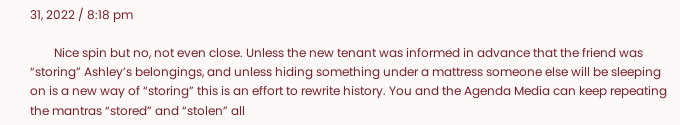31, 2022 / 8:18 pm

        Nice spin but no, not even close. Unless the new tenant was informed in advance that the friend was “storing” Ashley’s belongings, and unless hiding something under a mattress someone else will be sleeping on is a new way of “storing” this is an effort to rewrite history. You and the Agenda Media can keep repeating the mantras “stored” and “stolen” all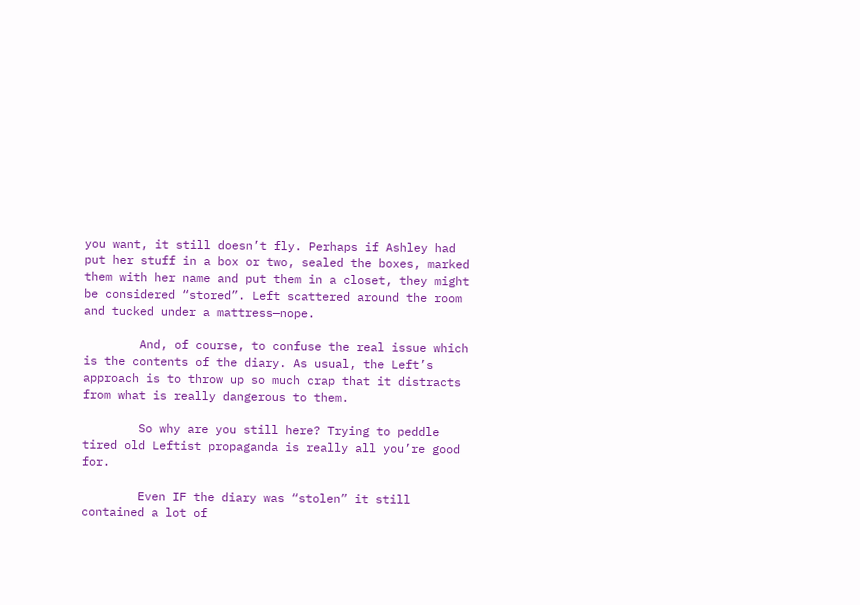you want, it still doesn’t fly. Perhaps if Ashley had put her stuff in a box or two, sealed the boxes, marked them with her name and put them in a closet, they might be considered “stored”. Left scattered around the room and tucked under a mattress—nope.

        And, of course, to confuse the real issue which is the contents of the diary. As usual, the Left’s approach is to throw up so much crap that it distracts from what is really dangerous to them.

        So why are you still here? Trying to peddle tired old Leftist propaganda is really all you’re good for.

        Even IF the diary was “stolen” it still contained a lot of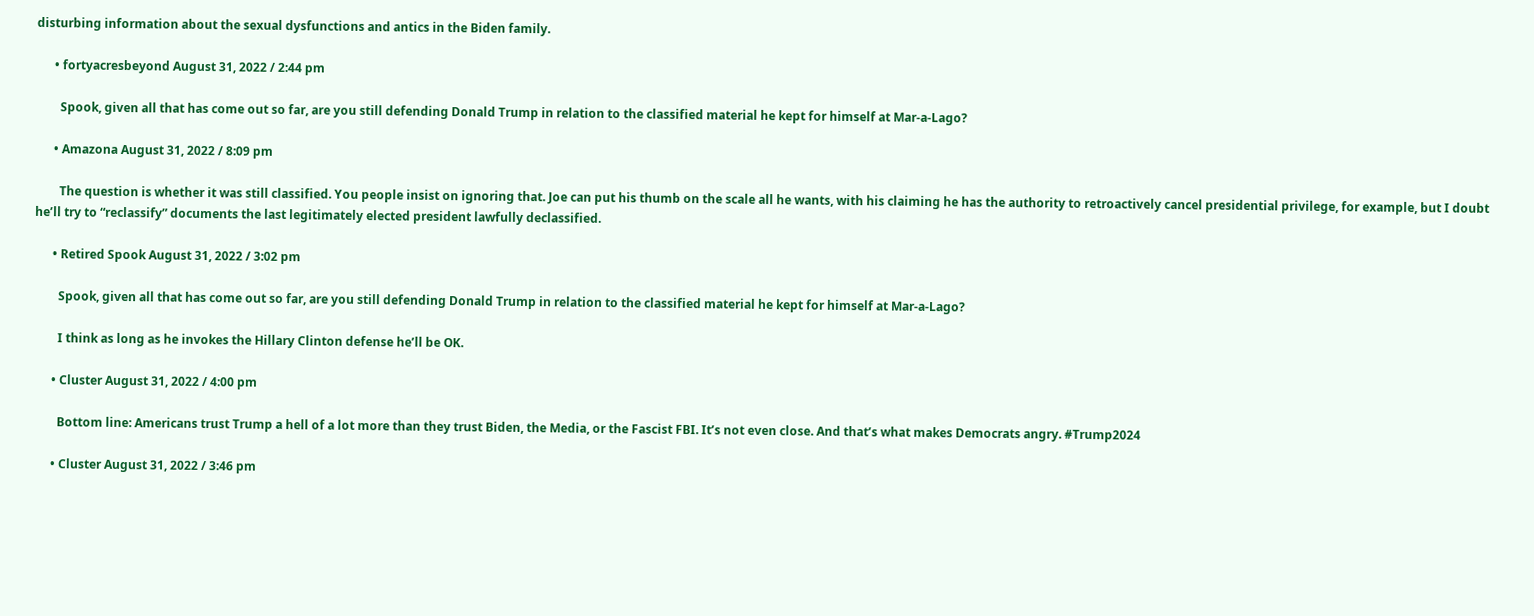disturbing information about the sexual dysfunctions and antics in the Biden family.

      • fortyacresbeyond August 31, 2022 / 2:44 pm

        Spook, given all that has come out so far, are you still defending Donald Trump in relation to the classified material he kept for himself at Mar-a-Lago?

      • Amazona August 31, 2022 / 8:09 pm

        The question is whether it was still classified. You people insist on ignoring that. Joe can put his thumb on the scale all he wants, with his claiming he has the authority to retroactively cancel presidential privilege, for example, but I doubt he’ll try to “reclassify” documents the last legitimately elected president lawfully declassified.

      • Retired Spook August 31, 2022 / 3:02 pm

        Spook, given all that has come out so far, are you still defending Donald Trump in relation to the classified material he kept for himself at Mar-a-Lago?

        I think as long as he invokes the Hillary Clinton defense he’ll be OK.

      • Cluster August 31, 2022 / 4:00 pm

        Bottom line: Americans trust Trump a hell of a lot more than they trust Biden, the Media, or the Fascist FBI. It’s not even close. And that’s what makes Democrats angry. #Trump2024

      • Cluster August 31, 2022 / 3:46 pm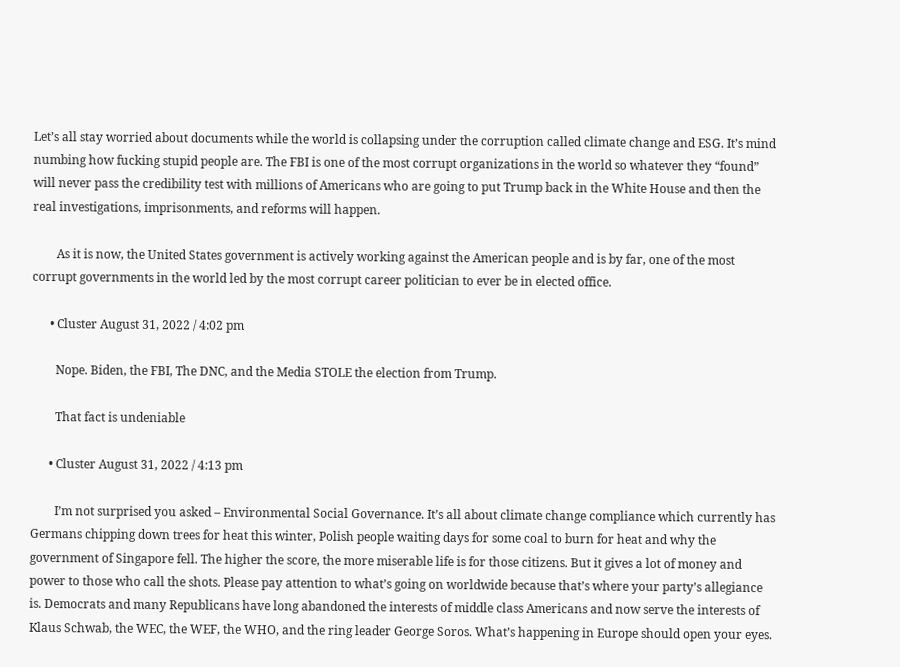Let’s all stay worried about documents while the world is collapsing under the corruption called climate change and ESG. It’s mind numbing how fucking stupid people are. The FBI is one of the most corrupt organizations in the world so whatever they “found” will never pass the credibility test with millions of Americans who are going to put Trump back in the White House and then the real investigations, imprisonments, and reforms will happen.

        As it is now, the United States government is actively working against the American people and is by far, one of the most corrupt governments in the world led by the most corrupt career politician to ever be in elected office.

      • Cluster August 31, 2022 / 4:02 pm

        Nope. Biden, the FBI, The DNC, and the Media STOLE the election from Trump.

        That fact is undeniable

      • Cluster August 31, 2022 / 4:13 pm

        I’m not surprised you asked – Environmental Social Governance. It’s all about climate change compliance which currently has Germans chipping down trees for heat this winter, Polish people waiting days for some coal to burn for heat and why the government of Singapore fell. The higher the score, the more miserable life is for those citizens. But it gives a lot of money and power to those who call the shots. Please pay attention to what’s going on worldwide because that’s where your party’s allegiance is. Democrats and many Republicans have long abandoned the interests of middle class Americans and now serve the interests of Klaus Schwab, the WEC, the WEF, the WHO, and the ring leader George Soros. What’s happening in Europe should open your eyes.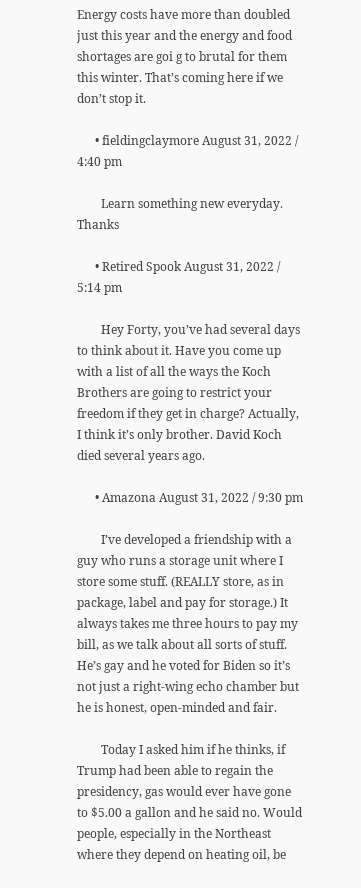Energy costs have more than doubled just this year and the energy and food shortages are goi g to brutal for them this winter. That’s coming here if we don’t stop it.

      • fieldingclaymore August 31, 2022 / 4:40 pm

        Learn something new everyday. Thanks

      • Retired Spook August 31, 2022 / 5:14 pm

        Hey Forty, you’ve had several days to think about it. Have you come up with a list of all the ways the Koch Brothers are going to restrict your freedom if they get in charge? Actually, I think it’s only brother. David Koch died several years ago.

      • Amazona August 31, 2022 / 9:30 pm

        I’ve developed a friendship with a guy who runs a storage unit where I store some stuff. (REALLY store, as in package, label and pay for storage.) It always takes me three hours to pay my bill, as we talk about all sorts of stuff. He’s gay and he voted for Biden so it’s not just a right-wing echo chamber but he is honest, open-minded and fair.

        Today I asked him if he thinks, if Trump had been able to regain the presidency, gas would ever have gone to $5.00 a gallon and he said no. Would people, especially in the Northeast where they depend on heating oil, be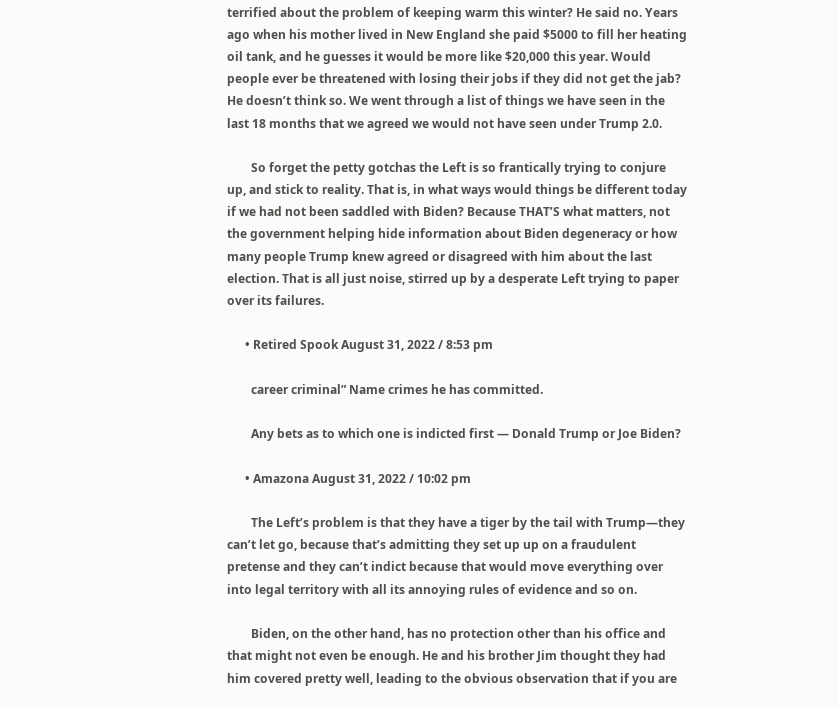terrified about the problem of keeping warm this winter? He said no. Years ago when his mother lived in New England she paid $5000 to fill her heating oil tank, and he guesses it would be more like $20,000 this year. Would people ever be threatened with losing their jobs if they did not get the jab? He doesn’t think so. We went through a list of things we have seen in the last 18 months that we agreed we would not have seen under Trump 2.0.

        So forget the petty gotchas the Left is so frantically trying to conjure up, and stick to reality. That is, in what ways would things be different today if we had not been saddled with Biden? Because THAT’S what matters, not the government helping hide information about Biden degeneracy or how many people Trump knew agreed or disagreed with him about the last election. That is all just noise, stirred up by a desperate Left trying to paper over its failures.

      • Retired Spook August 31, 2022 / 8:53 pm

        career criminal” Name crimes he has committed.

        Any bets as to which one is indicted first — Donald Trump or Joe Biden?

      • Amazona August 31, 2022 / 10:02 pm

        The Left’s problem is that they have a tiger by the tail with Trump—they can’t let go, because that’s admitting they set up up on a fraudulent pretense and they can’t indict because that would move everything over into legal territory with all its annoying rules of evidence and so on.

        Biden, on the other hand, has no protection other than his office and that might not even be enough. He and his brother Jim thought they had him covered pretty well, leading to the obvious observation that if you are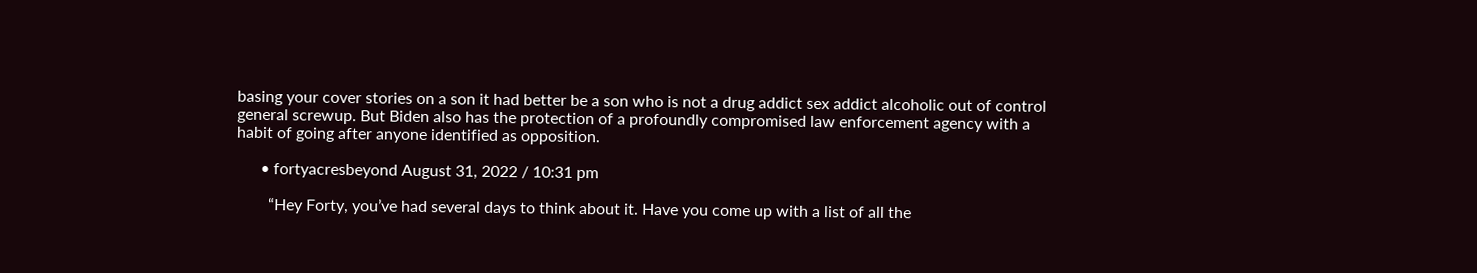basing your cover stories on a son it had better be a son who is not a drug addict sex addict alcoholic out of control general screwup. But Biden also has the protection of a profoundly compromised law enforcement agency with a habit of going after anyone identified as opposition.

      • fortyacresbeyond August 31, 2022 / 10:31 pm

        “Hey Forty, you’ve had several days to think about it. Have you come up with a list of all the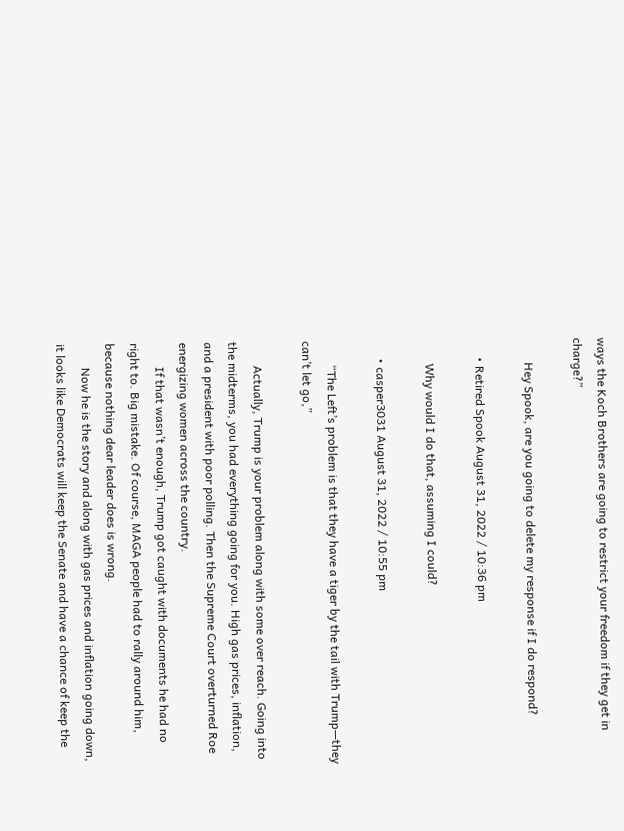ways the Koch Brothers are going to restrict your freedom if they get in charge?”

        Hey Spook, are you going to delete my response if I do respond?

      • Retired Spook August 31, 2022 / 10:36 pm

        Why would I do that, assuming I could?

      • casper3031 August 31, 2022 / 10:55 pm

        “The Left’s problem is that they have a tiger by the tail with Trump—they can’t let go,”

        Actually, Trump is your problem along with some over reach. Going into the midterms, you had everything going for you. High gas prices, inflation, and a president with poor polling. Then the Supreme Court overturned Roe energizing women across the country.
        If that wasn’t enough, Trump got caught with documents he had no right to. Big mistake. Of course, MAGA people had to rally around him, because nothing dear leader does is wrong.
        Now he is the story and along with gas prices and inflation going down, it looks like Democrats will keep the Senate and have a chance of keep the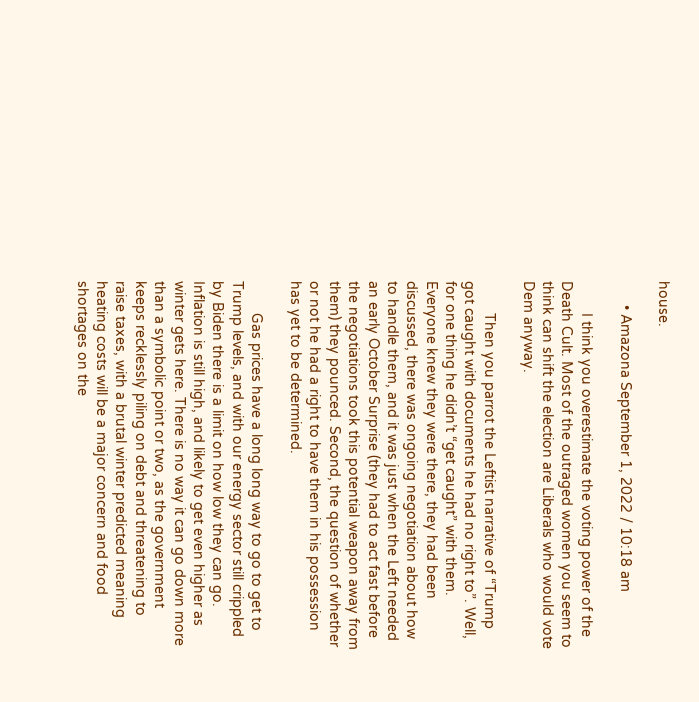house.

      • Amazona September 1, 2022 / 10:18 am

        I think you overestimate the voting power of the Death Cult. Most of the outraged women you seem to think can shift the election are Liberals who would vote Dem anyway.

        Then you parrot the Leftist narrative of “Trump got caught with documents he had no right to”. Well, for one thing he didn’t “get caught” with them. Everyone knew they were there, they had been discussed, there was ongoing negotiation about how to handle them, and it was just when the Left needed an early October Surprise (they had to act fast before the negotiations took this potential weapon away from them) they pounced. Second, the question of whether or not he had a right to have them in his possession has yet to be determined.

        Gas prices have a long long way to go to get to Trump levels, and with our energy sector still crippled by Biden there is a limit on how low they can go. Inflation is still high, and likely to get even higher as winter gets here. There is no way it can go down more than a symbolic point or two, as the government keeps recklessly piling on debt and threatening to raise taxes, with a brutal winter predicted meaning heating costs will be a major concern and food shortages on the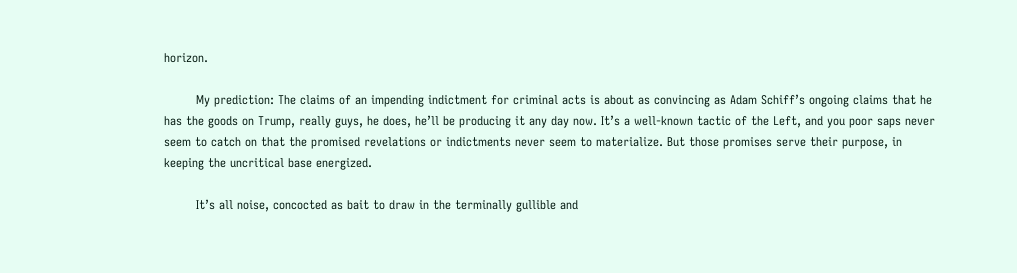horizon.

        My prediction: The claims of an impending indictment for criminal acts is about as convincing as Adam Schiff’s ongoing claims that he has the goods on Trump, really guys, he does, he’ll be producing it any day now. It’s a well-known tactic of the Left, and you poor saps never seem to catch on that the promised revelations or indictments never seem to materialize. But those promises serve their purpose, in keeping the uncritical base energized.

        It’s all noise, concocted as bait to draw in the terminally gullible and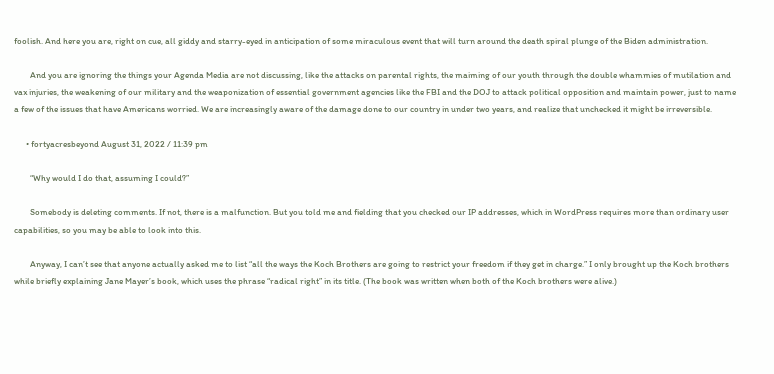foolish. And here you are, right on cue, all giddy and starry-eyed in anticipation of some miraculous event that will turn around the death spiral plunge of the Biden administration.

        And you are ignoring the things your Agenda Media are not discussing, like the attacks on parental rights, the maiming of our youth through the double whammies of mutilation and vax injuries, the weakening of our military and the weaponization of essential government agencies like the FBI and the DOJ to attack political opposition and maintain power, just to name a few of the issues that have Americans worried. We are increasingly aware of the damage done to our country in under two years, and realize that unchecked it might be irreversible.

      • fortyacresbeyond August 31, 2022 / 11:39 pm

        “Why would I do that, assuming I could?”

        Somebody is deleting comments. If not, there is a malfunction. But you told me and fielding that you checked our IP addresses, which in WordPress requires more than ordinary user capabilities, so you may be able to look into this.

        Anyway, I can’t see that anyone actually asked me to list “all the ways the Koch Brothers are going to restrict your freedom if they get in charge.” I only brought up the Koch brothers while briefly explaining Jane Mayer’s book, which uses the phrase “radical right” in its title. (The book was written when both of the Koch brothers were alive.)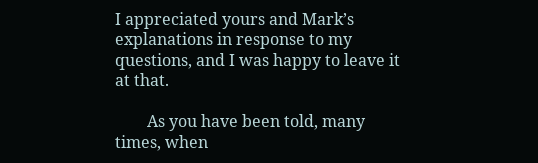I appreciated yours and Mark’s explanations in response to my questions, and I was happy to leave it at that.

        As you have been told, many times, when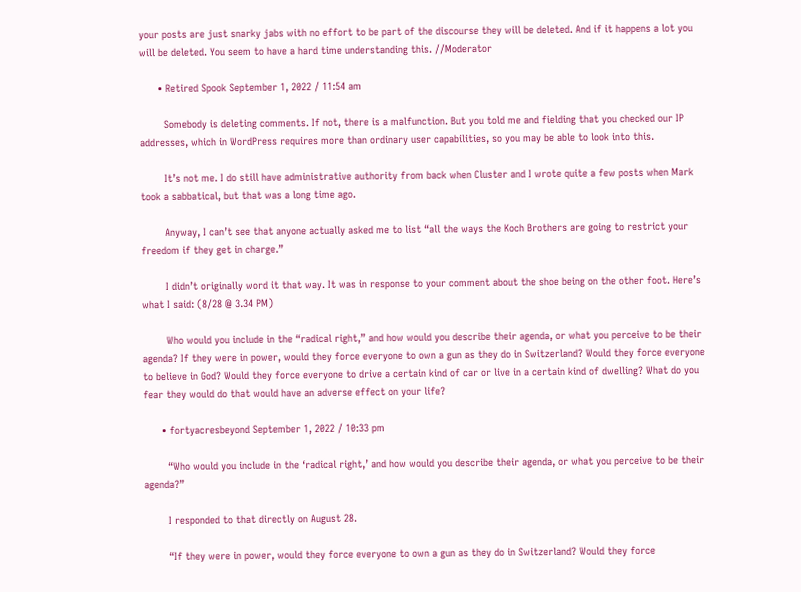your posts are just snarky jabs with no effort to be part of the discourse they will be deleted. And if it happens a lot you will be deleted. You seem to have a hard time understanding this. //Moderator

      • Retired Spook September 1, 2022 / 11:54 am

        Somebody is deleting comments. If not, there is a malfunction. But you told me and fielding that you checked our IP addresses, which in WordPress requires more than ordinary user capabilities, so you may be able to look into this.

        It’s not me. I do still have administrative authority from back when Cluster and I wrote quite a few posts when Mark took a sabbatical, but that was a long time ago.

        Anyway, I can’t see that anyone actually asked me to list “all the ways the Koch Brothers are going to restrict your freedom if they get in charge.”

        I didn’t originally word it that way. It was in response to your comment about the shoe being on the other foot. Here’s what I said: (8/28 @ 3.34 PM)

        Who would you include in the “radical right,” and how would you describe their agenda, or what you perceive to be their agenda? If they were in power, would they force everyone to own a gun as they do in Switzerland? Would they force everyone to believe in God? Would they force everyone to drive a certain kind of car or live in a certain kind of dwelling? What do you fear they would do that would have an adverse effect on your life?

      • fortyacresbeyond September 1, 2022 / 10:33 pm

        “Who would you include in the ‘radical right,’ and how would you describe their agenda, or what you perceive to be their agenda?”

        I responded to that directly on August 28.

        “If they were in power, would they force everyone to own a gun as they do in Switzerland? Would they force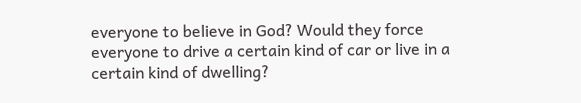everyone to believe in God? Would they force everyone to drive a certain kind of car or live in a certain kind of dwelling?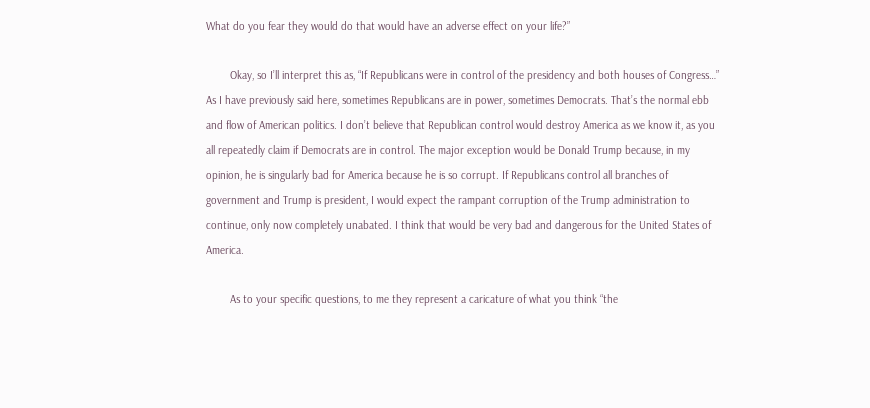What do you fear they would do that would have an adverse effect on your life?”

        Okay, so I’ll interpret this as, “If Republicans were in control of the presidency and both houses of Congress…” As I have previously said here, sometimes Republicans are in power, sometimes Democrats. That’s the normal ebb and flow of American politics. I don’t believe that Republican control would destroy America as we know it, as you all repeatedly claim if Democrats are in control. The major exception would be Donald Trump because, in my opinion, he is singularly bad for America because he is so corrupt. If Republicans control all branches of government and Trump is president, I would expect the rampant corruption of the Trump administration to continue, only now completely unabated. I think that would be very bad and dangerous for the United States of America.

        As to your specific questions, to me they represent a caricature of what you think “the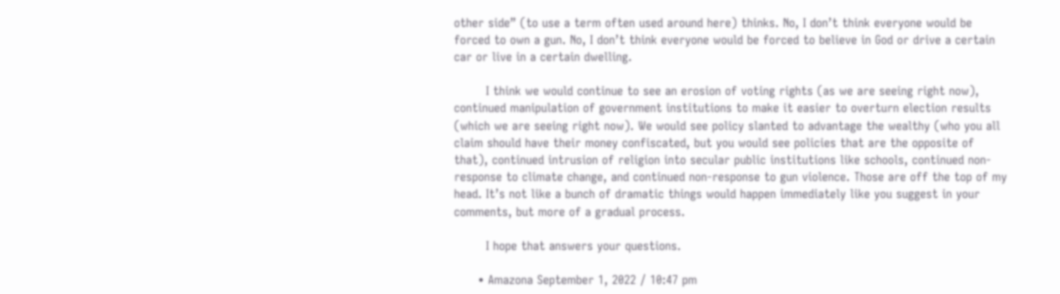other side” (to use a term often used around here) thinks. No, I don’t think everyone would be forced to own a gun. No, I don’t think everyone would be forced to believe in God or drive a certain car or live in a certain dwelling.

        I think we would continue to see an erosion of voting rights (as we are seeing right now), continued manipulation of government institutions to make it easier to overturn election results (which we are seeing right now). We would see policy slanted to advantage the wealthy (who you all claim should have their money confiscated, but you would see policies that are the opposite of that), continued intrusion of religion into secular public institutions like schools, continued non-response to climate change, and continued non-response to gun violence. Those are off the top of my head. It’s not like a bunch of dramatic things would happen immediately like you suggest in your comments, but more of a gradual process.

        I hope that answers your questions.

      • Amazona September 1, 2022 / 10:47 pm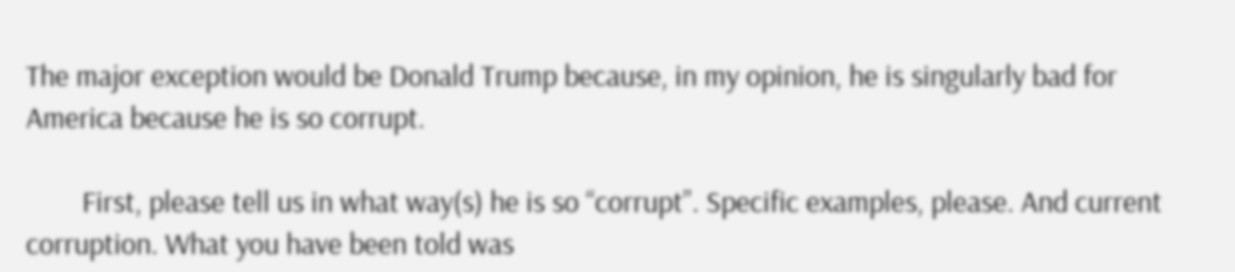The major exception would be Donald Trump because, in my opinion, he is singularly bad for America because he is so corrupt.

        First, please tell us in what way(s) he is so “corrupt”. Specific examples, please. And current corruption. What you have been told was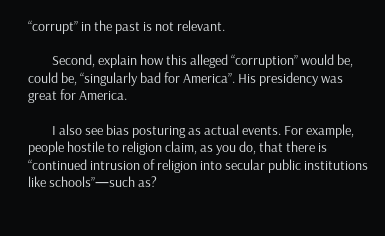“corrupt” in the past is not relevant.

        Second, explain how this alleged “corruption” would be, could be, “singularly bad for America”. His presidency was great for America.

        I also see bias posturing as actual events. For example, people hostile to religion claim, as you do, that there is “continued intrusion of religion into secular public institutions like schools”—such as?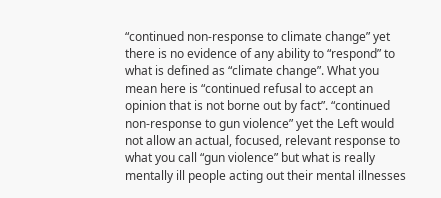“continued non-response to climate change” yet there is no evidence of any ability to “respond” to what is defined as “climate change”. What you mean here is “continued refusal to accept an opinion that is not borne out by fact”. “continued non-response to gun violence” yet the Left would not allow an actual, focused, relevant response to what you call “gun violence” but what is really mentally ill people acting out their mental illnesses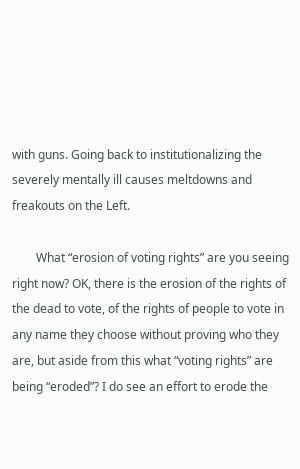with guns. Going back to institutionalizing the severely mentally ill causes meltdowns and freakouts on the Left.

        What “erosion of voting rights” are you seeing right now? OK, there is the erosion of the rights of the dead to vote, of the rights of people to vote in any name they choose without proving who they are, but aside from this what “voting rights” are being “eroded”? I do see an effort to erode the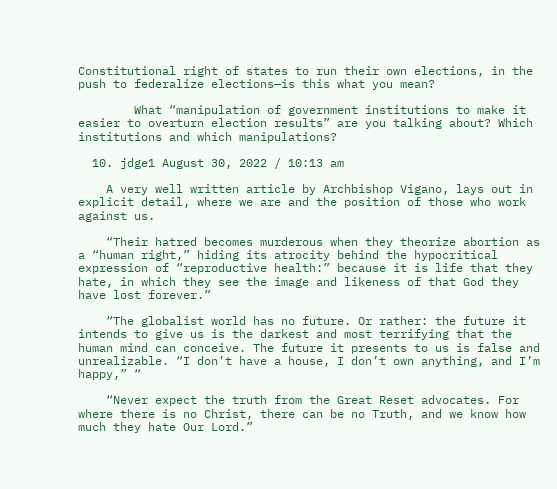Constitutional right of states to run their own elections, in the push to federalize elections—is this what you mean?

        What “manipulation of government institutions to make it easier to overturn election results” are you talking about? Which institutions and which manipulations?

  10. jdge1 August 30, 2022 / 10:13 am

    A very well written article by Archbishop Vigano, lays out in explicit detail, where we are and the position of those who work against us.

    “Their hatred becomes murderous when they theorize abortion as a “human right,” hiding its atrocity behind the hypocritical expression of “reproductive health:” because it is life that they hate, in which they see the image and likeness of that God they have lost forever.”

    “The globalist world has no future. Or rather: the future it intends to give us is the darkest and most terrifying that the human mind can conceive. The future it presents to us is false and unrealizable. “I don’t have a house, I don’t own anything, and I’m happy,” “

    “Never expect the truth from the Great Reset advocates. For where there is no Christ, there can be no Truth, and we know how much they hate Our Lord.”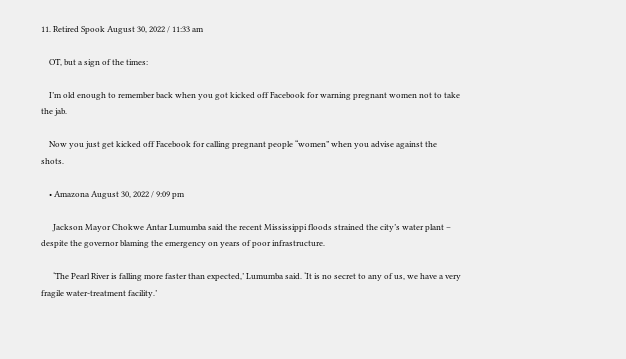11. Retired Spook August 30, 2022 / 11:33 am

    OT, but a sign of the times:

    I’m old enough to remember back when you got kicked off Facebook for warning pregnant women not to take the jab.

    Now you just get kicked off Facebook for calling pregnant people “women” when you advise against the shots.

    • Amazona August 30, 2022 / 9:09 pm

      Jackson Mayor Chokwe Antar Lumumba said the recent Mississippi floods strained the city’s water plant – despite the governor blaming the emergency on years of poor infrastructure.

      ‘The Pearl River is falling more faster than expected,’ Lumumba said. ‘It is no secret to any of us, we have a very fragile water-treatment facility.’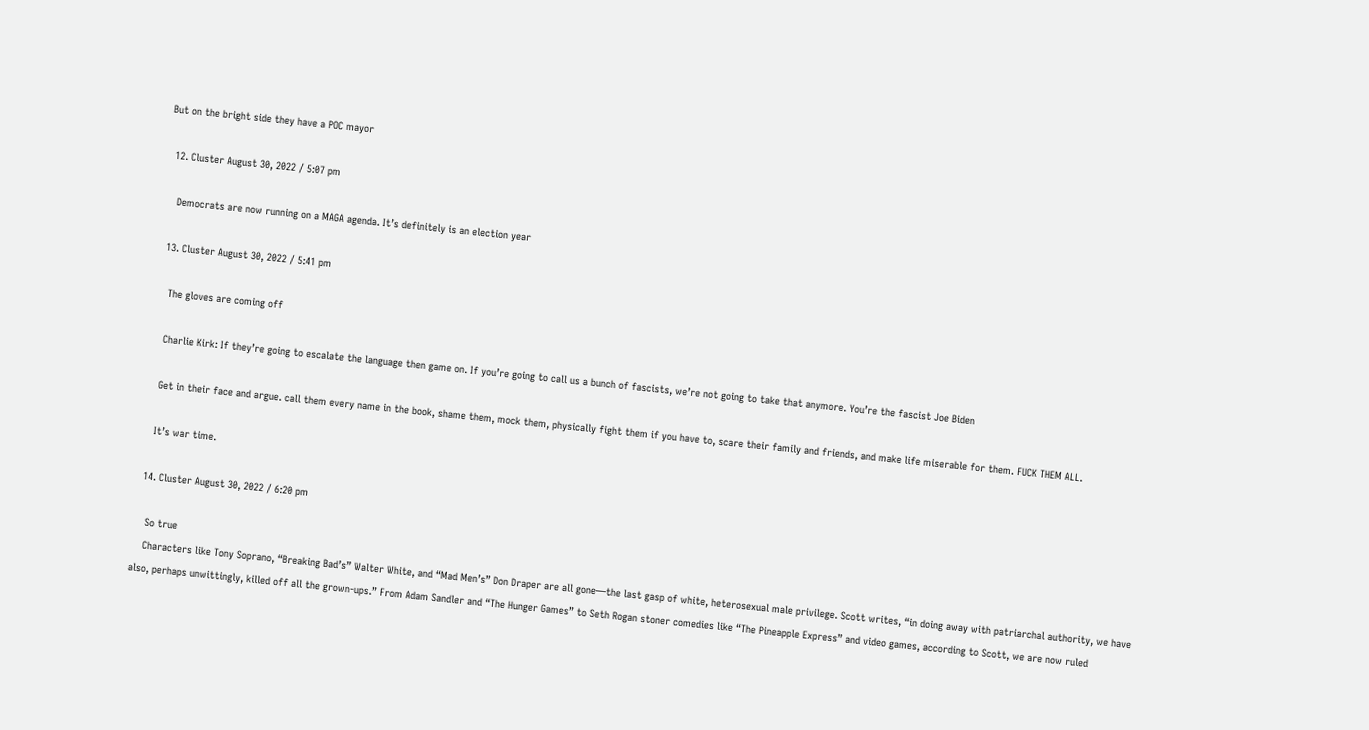But on the bright side they have a POC mayor

  12. Cluster August 30, 2022 / 5:07 pm

    Democrats are now running on a MAGA agenda. It’s definitely is an election year

  13. Cluster August 30, 2022 / 5:41 pm

    The gloves are coming off

    Charlie Kirk: If they’re going to escalate the language then game on. If you’re going to call us a bunch of fascists, we’re not going to take that anymore. You’re the fascist Joe Biden

    Get in their face and argue. call them every name in the book, shame them, mock them, physically fight them if you have to, scare their family and friends, and make life miserable for them. FUCK THEM ALL.

    It’s war time.

  14. Cluster August 30, 2022 / 6:20 pm

    So true
    Characters like Tony Soprano, “Breaking Bad’s” Walter White, and “Mad Men’s” Don Draper are all gone—the last gasp of white, heterosexual male privilege. Scott writes, “in doing away with patriarchal authority, we have also, perhaps unwittingly, killed off all the grown-ups.” From Adam Sandler and “The Hunger Games” to Seth Rogan stoner comedies like “The Pineapple Express” and video games, according to Scott, we are now ruled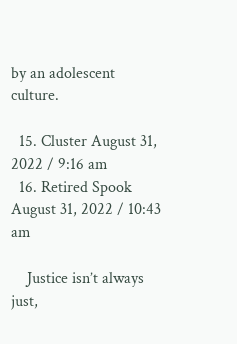by an adolescent culture.

  15. Cluster August 31, 2022 / 9:16 am
  16. Retired Spook August 31, 2022 / 10:43 am

    Justice isn’t always just,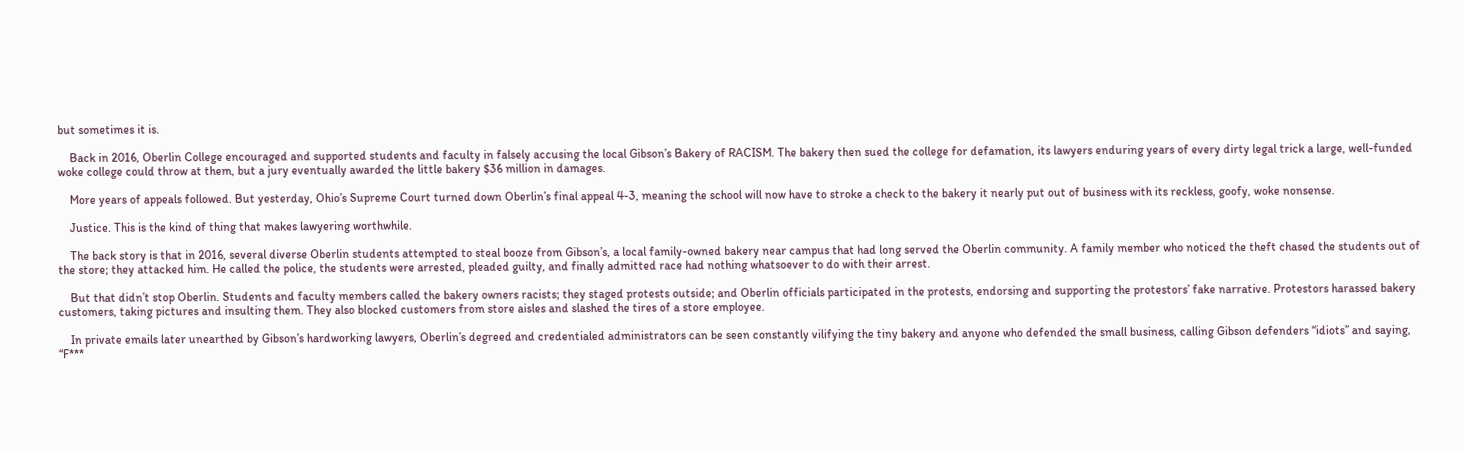but sometimes it is.

    Back in 2016, Oberlin College encouraged and supported students and faculty in falsely accusing the local Gibson’s Bakery of RACISM. The bakery then sued the college for defamation, its lawyers enduring years of every dirty legal trick a large, well-funded woke college could throw at them, but a jury eventually awarded the little bakery $36 million in damages.

    More years of appeals followed. But yesterday, Ohio’s Supreme Court turned down Oberlin’s final appeal 4-3, meaning the school will now have to stroke a check to the bakery it nearly put out of business with its reckless, goofy, woke nonsense.

    Justice. This is the kind of thing that makes lawyering worthwhile.

    The back story is that in 2016, several diverse Oberlin students attempted to steal booze from Gibson’s, a local family-owned bakery near campus that had long served the Oberlin community. A family member who noticed the theft chased the students out of the store; they attacked him. He called the police, the students were arrested, pleaded guilty, and finally admitted race had nothing whatsoever to do with their arrest.

    But that didn’t stop Oberlin. Students and faculty members called the bakery owners racists; they staged protests outside; and Oberlin officials participated in the protests, endorsing and supporting the protestors’ fake narrative. Protestors harassed bakery customers, taking pictures and insulting them. They also blocked customers from store aisles and slashed the tires of a store employee.

    In private emails later unearthed by Gibson’s hardworking lawyers, Oberlin’s degreed and credentialed administrators can be seen constantly vilifying the tiny bakery and anyone who defended the small business, calling Gibson defenders “idiots” and saying, “F***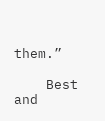them.”

    Best and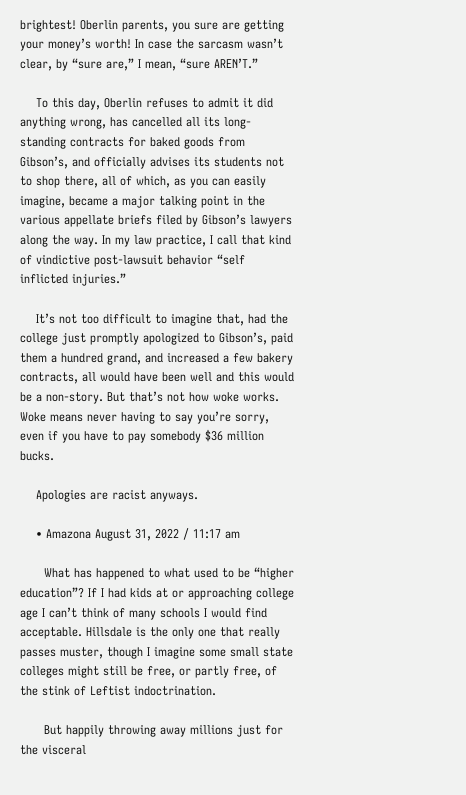brightest! Oberlin parents, you sure are getting your money’s worth! In case the sarcasm wasn’t clear, by “sure are,” I mean, “sure AREN’T.”

    To this day, Oberlin refuses to admit it did anything wrong, has cancelled all its long-standing contracts for baked goods from Gibson’s, and officially advises its students not to shop there, all of which, as you can easily imagine, became a major talking point in the various appellate briefs filed by Gibson’s lawyers along the way. In my law practice, I call that kind of vindictive post-lawsuit behavior “self inflicted injuries.”

    It’s not too difficult to imagine that, had the college just promptly apologized to Gibson’s, paid them a hundred grand, and increased a few bakery contracts, all would have been well and this would be a non-story. But that’s not how woke works. Woke means never having to say you’re sorry, even if you have to pay somebody $36 million bucks.

    Apologies are racist anyways.

    • Amazona August 31, 2022 / 11:17 am

      What has happened to what used to be “higher education”? If I had kids at or approaching college age I can’t think of many schools I would find acceptable. Hillsdale is the only one that really passes muster, though I imagine some small state colleges might still be free, or partly free, of the stink of Leftist indoctrination.

      But happily throwing away millions just for the visceral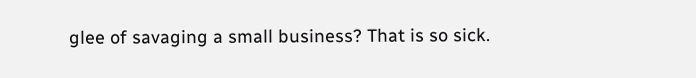glee of savaging a small business? That is so sick.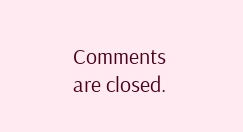Comments are closed.